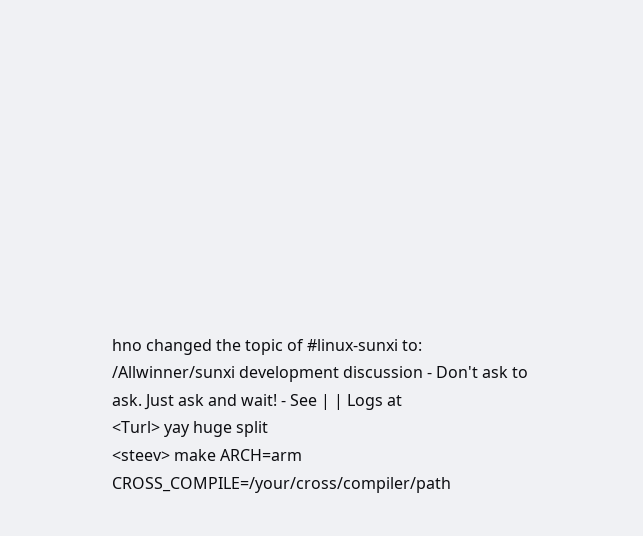hno changed the topic of #linux-sunxi to: /Allwinner/sunxi development discussion - Don't ask to ask. Just ask and wait! - See | | Logs at
<Turl> yay huge split
<steev> make ARCH=arm CROSS_COMPILE=/your/cross/compiler/path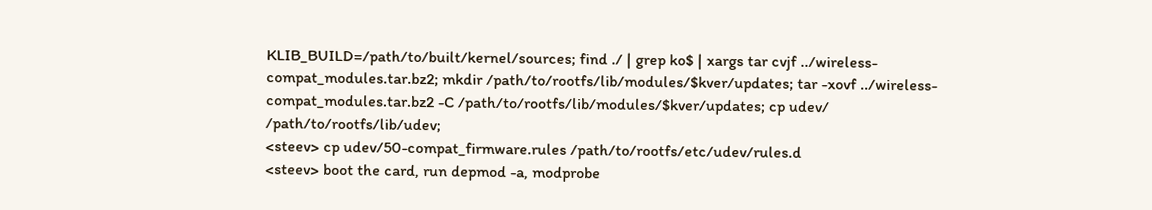KLIB_BUILD=/path/to/built/kernel/sources; find ./ | grep ko$ | xargs tar cvjf ../wireless-compat_modules.tar.bz2; mkdir /path/to/rootfs/lib/modules/$kver/updates; tar -xovf ../wireless-compat_modules.tar.bz2 -C /path/to/rootfs/lib/modules/$kver/updates; cp udev/ /path/to/rootfs/lib/udev;
<steev> cp udev/50-compat_firmware.rules /path/to/rootfs/etc/udev/rules.d
<steev> boot the card, run depmod -a, modprobe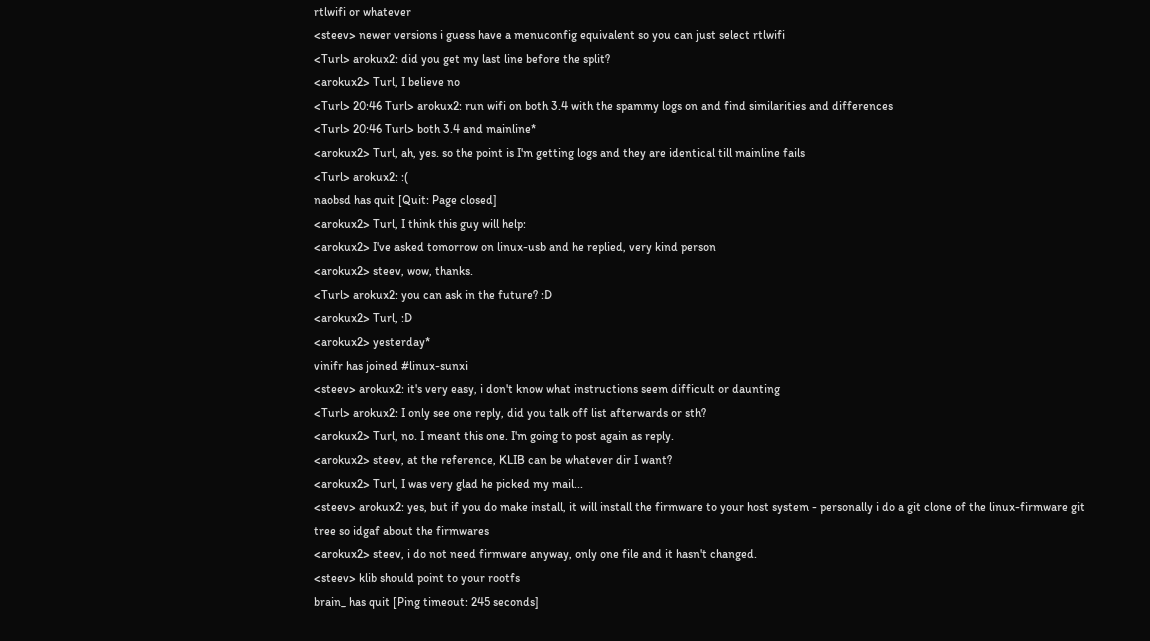rtlwifi or whatever
<steev> newer versions i guess have a menuconfig equivalent so you can just select rtlwifi
<Turl> arokux2: did you get my last line before the split?
<arokux2> Turl, I believe no
<Turl> 20:46 Turl> arokux2: run wifi on both 3.4 with the spammy logs on and find similarities and differences
<Turl> 20:46 Turl> both 3.4 and mainline*
<arokux2> Turl, ah, yes. so the point is I'm getting logs and they are identical till mainline fails
<Turl> arokux2: :(
naobsd has quit [Quit: Page closed]
<arokux2> Turl, I think this guy will help:
<arokux2> I've asked tomorrow on linux-usb and he replied, very kind person
<arokux2> steev, wow, thanks.
<Turl> arokux2: you can ask in the future? :D
<arokux2> Turl, :D
<arokux2> yesterday*
vinifr has joined #linux-sunxi
<steev> arokux2: it's very easy, i don't know what instructions seem difficult or daunting
<Turl> arokux2: I only see one reply, did you talk off list afterwards or sth?
<arokux2> Turl, no. I meant this one. I'm going to post again as reply.
<arokux2> steev, at the reference, KLIB can be whatever dir I want?
<arokux2> Turl, I was very glad he picked my mail...
<steev> arokux2: yes, but if you do make install, it will install the firmware to your host system - personally i do a git clone of the linux-firmware git tree so idgaf about the firmwares
<arokux2> steev, i do not need firmware anyway, only one file and it hasn't changed.
<steev> klib should point to your rootfs
brain_ has quit [Ping timeout: 245 seconds]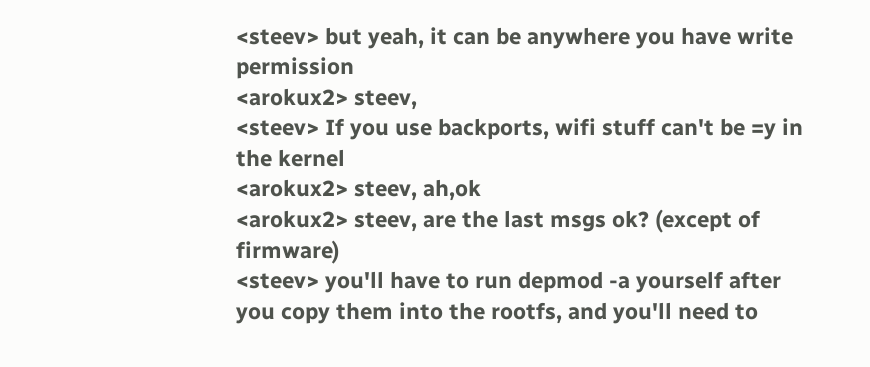<steev> but yeah, it can be anywhere you have write permission
<arokux2> steev,
<steev> If you use backports, wifi stuff can't be =y in the kernel
<arokux2> steev, ah,ok
<arokux2> steev, are the last msgs ok? (except of firmware)
<steev> you'll have to run depmod -a yourself after you copy them into the rootfs, and you'll need to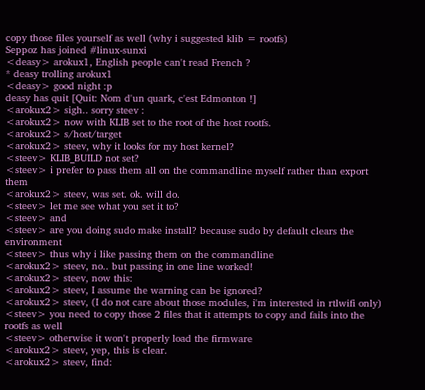copy those files yourself as well (why i suggested klib = rootfs)
Seppoz has joined #linux-sunxi
<deasy> arokux1, English people can't read French ?
* deasy trolling arokux1
<deasy> good night :p
deasy has quit [Quit: Nom d'un quark, c'est Edmonton !]
<arokux2> sigh.. sorry steev :
<arokux2> now with KLIB set to the root of the host rootfs.
<arokux2> s/host/target
<arokux2> steev, why it looks for my host kernel?
<steev> KLIB_BUILD not set?
<steev> i prefer to pass them all on the commandline myself rather than export them
<arokux2> steev, was set. ok. will do.
<steev> let me see what you set it to?
<steev> and
<steev> are you doing sudo make install? because sudo by default clears the environment
<steev> thus why i like passing them on the commandline
<arokux2> steev, no.. but passing in one line worked!
<arokux2> steev, now this:
<arokux2> steev, I assume the warning can be ignored?
<arokux2> steev, (I do not care about those modules, i'm interested in rtlwifi only)
<steev> you need to copy those 2 files that it attempts to copy and fails into the rootfs as well
<steev> otherwise it won't properly load the firmware
<arokux2> steev, yep, this is clear.
<arokux2> steev, find: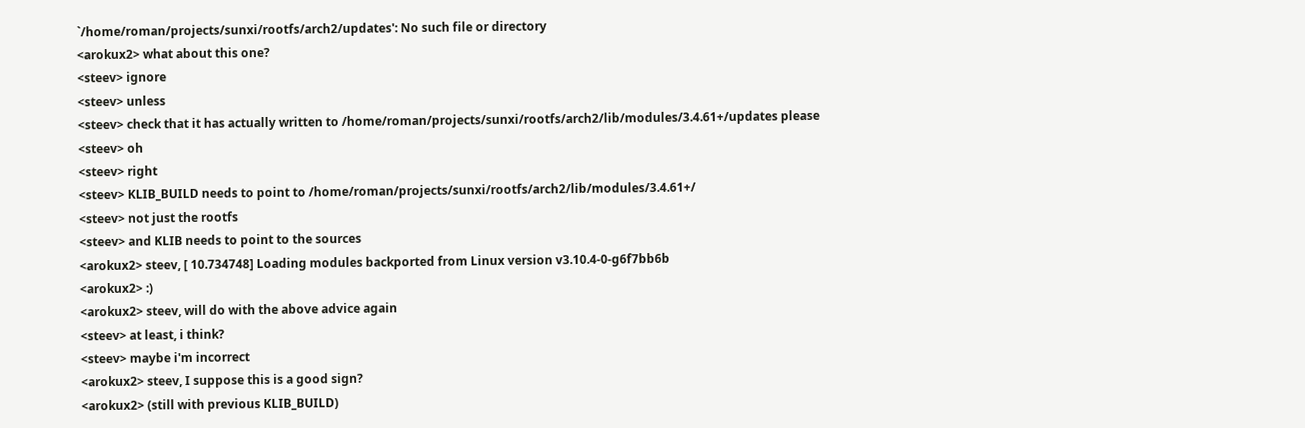`/home/roman/projects/sunxi/rootfs/arch2/updates': No such file or directory
<arokux2> what about this one?
<steev> ignore
<steev> unless
<steev> check that it has actually written to /home/roman/projects/sunxi/rootfs/arch2/lib/modules/3.4.61+/updates please
<steev> oh
<steev> right
<steev> KLIB_BUILD needs to point to /home/roman/projects/sunxi/rootfs/arch2/lib/modules/3.4.61+/
<steev> not just the rootfs
<steev> and KLIB needs to point to the sources
<arokux2> steev, [ 10.734748] Loading modules backported from Linux version v3.10.4-0-g6f7bb6b
<arokux2> :)
<arokux2> steev, will do with the above advice again
<steev> at least, i think?
<steev> maybe i'm incorrect
<arokux2> steev, I suppose this is a good sign?
<arokux2> (still with previous KLIB_BUILD)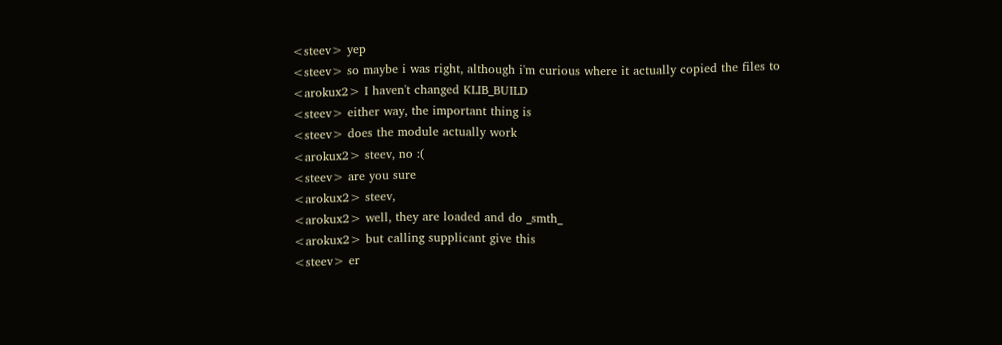<steev> yep
<steev> so maybe i was right, although i'm curious where it actually copied the files to
<arokux2> I haven't changed KLIB_BUILD
<steev> either way, the important thing is
<steev> does the module actually work
<arokux2> steev, no :(
<steev> are you sure
<arokux2> steev,
<arokux2> well, they are loaded and do _smth_
<arokux2> but calling supplicant give this
<steev> er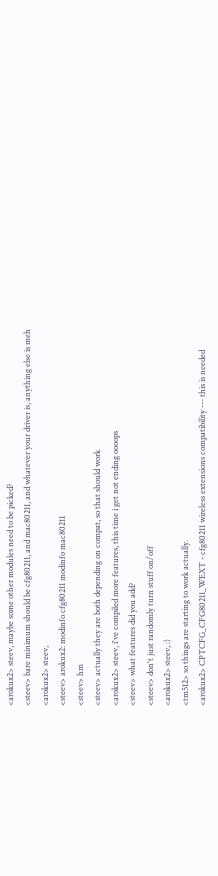<arokux2> steev, maybe some other modules need to be picked?
<steev> bare minimum should be cfg80211, and mac80211, and whatever your driver is, anything else is meh
<arokux2> steev,
<steev> arokux2: modinfo cfg80211 modinfo mac80211
<steev> hm
<steev> actually they are both depending on compat, so that should work
<arokux2> steev, i've compiled more features, this time i get not ending oooops
<steev> what features did you add?
<steev> don't just randomly turn stuff on/off
<arokux2> steev, :)
<tm512> so things are starting to work actually.
<arokux2> CPTCFG_CFG80211_WEXT - cfg80211 wireless extensions compatibility --- this is needed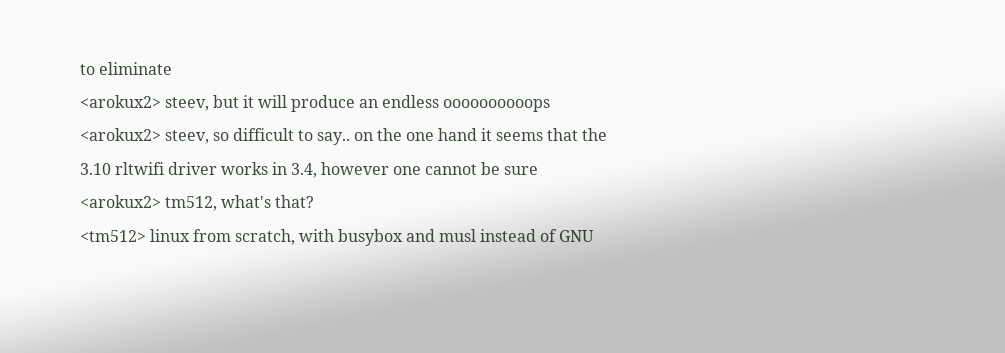to eliminate
<arokux2> steev, but it will produce an endless oooooooooops
<arokux2> steev, so difficult to say.. on the one hand it seems that the 3.10 rltwifi driver works in 3.4, however one cannot be sure
<arokux2> tm512, what's that?
<tm512> linux from scratch, with busybox and musl instead of GNU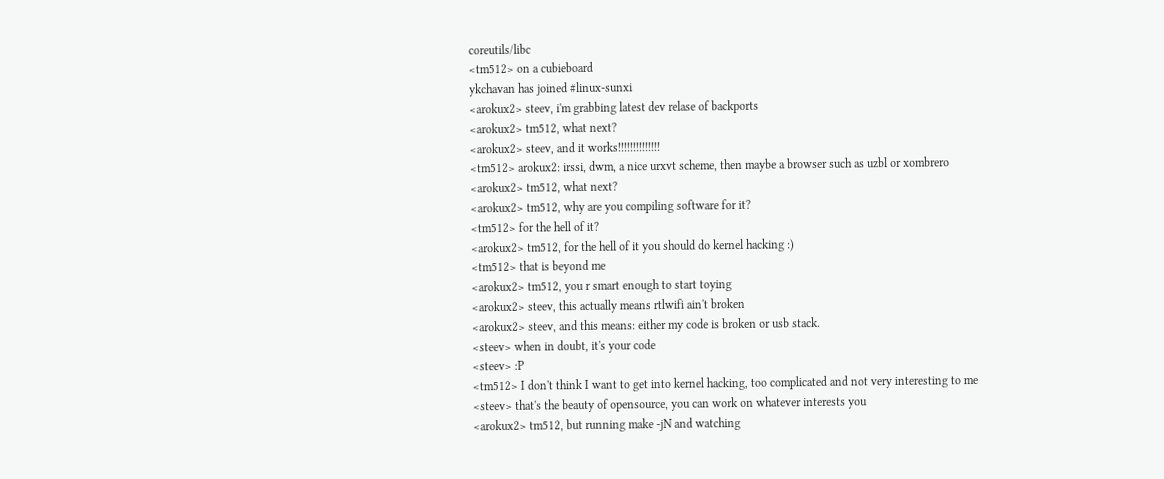coreutils/libc
<tm512> on a cubieboard
ykchavan has joined #linux-sunxi
<arokux2> steev, i'm grabbing latest dev relase of backports
<arokux2> tm512, what next?
<arokux2> steev, and it works!!!!!!!!!!!!!!
<tm512> arokux2: irssi, dwm, a nice urxvt scheme, then maybe a browser such as uzbl or xombrero
<arokux2> tm512, what next?
<arokux2> tm512, why are you compiling software for it?
<tm512> for the hell of it?
<arokux2> tm512, for the hell of it you should do kernel hacking :)
<tm512> that is beyond me
<arokux2> tm512, you r smart enough to start toying
<arokux2> steev, this actually means rtlwifi ain't broken
<arokux2> steev, and this means: either my code is broken or usb stack.
<steev> when in doubt, it's your code
<steev> :P
<tm512> I don't think I want to get into kernel hacking, too complicated and not very interesting to me
<steev> that's the beauty of opensource, you can work on whatever interests you
<arokux2> tm512, but running make -jN and watching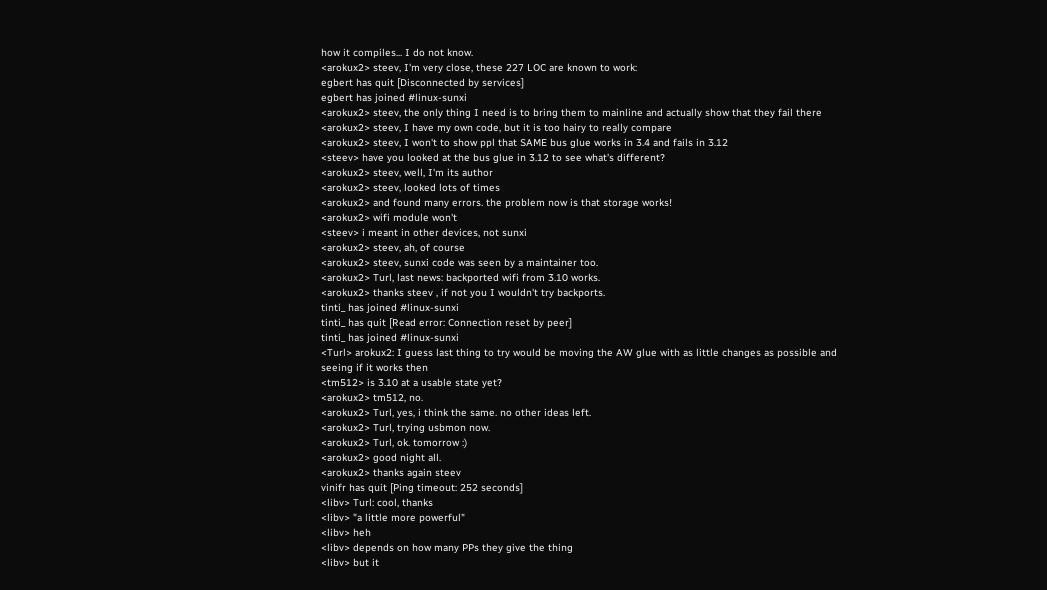how it compiles... I do not know.
<arokux2> steev, I'm very close, these 227 LOC are known to work:
egbert has quit [Disconnected by services]
egbert has joined #linux-sunxi
<arokux2> steev, the only thing I need is to bring them to mainline and actually show that they fail there
<arokux2> steev, I have my own code, but it is too hairy to really compare
<arokux2> steev, I won't to show ppl that SAME bus glue works in 3.4 and fails in 3.12
<steev> have you looked at the bus glue in 3.12 to see what's different?
<arokux2> steev, well, I'm its author
<arokux2> steev, looked lots of times
<arokux2> and found many errors. the problem now is that storage works!
<arokux2> wifi module won't
<steev> i meant in other devices, not sunxi
<arokux2> steev, ah, of course
<arokux2> steev, sunxi code was seen by a maintainer too.
<arokux2> Turl, last news: backported wifi from 3.10 works.
<arokux2> thanks steev , if not you I wouldn't try backports.
tinti_ has joined #linux-sunxi
tinti_ has quit [Read error: Connection reset by peer]
tinti_ has joined #linux-sunxi
<Turl> arokux2: I guess last thing to try would be moving the AW glue with as little changes as possible and seeing if it works then
<tm512> is 3.10 at a usable state yet?
<arokux2> tm512, no.
<arokux2> Turl, yes, i think the same. no other ideas left.
<arokux2> Turl, trying usbmon now.
<arokux2> Turl, ok. tomorrow :)
<arokux2> good night all.
<arokux2> thanks again steev
vinifr has quit [Ping timeout: 252 seconds]
<libv> Turl: cool, thanks
<libv> "a little more powerful"
<libv> heh
<libv> depends on how many PPs they give the thing
<libv> but it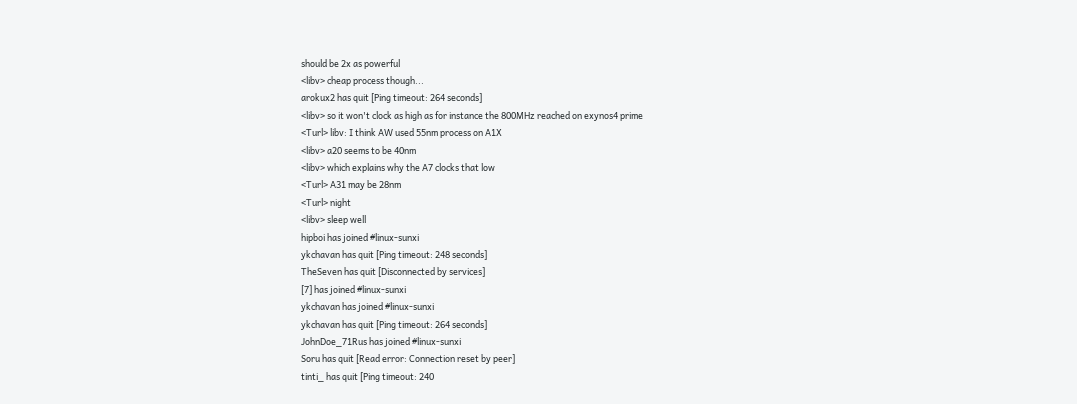should be 2x as powerful
<libv> cheap process though...
arokux2 has quit [Ping timeout: 264 seconds]
<libv> so it won't clock as high as for instance the 800MHz reached on exynos4 prime
<Turl> libv: I think AW used 55nm process on A1X
<libv> a20 seems to be 40nm
<libv> which explains why the A7 clocks that low
<Turl> A31 may be 28nm
<Turl> night
<libv> sleep well
hipboi has joined #linux-sunxi
ykchavan has quit [Ping timeout: 248 seconds]
TheSeven has quit [Disconnected by services]
[7] has joined #linux-sunxi
ykchavan has joined #linux-sunxi
ykchavan has quit [Ping timeout: 264 seconds]
JohnDoe_71Rus has joined #linux-sunxi
Soru has quit [Read error: Connection reset by peer]
tinti_ has quit [Ping timeout: 240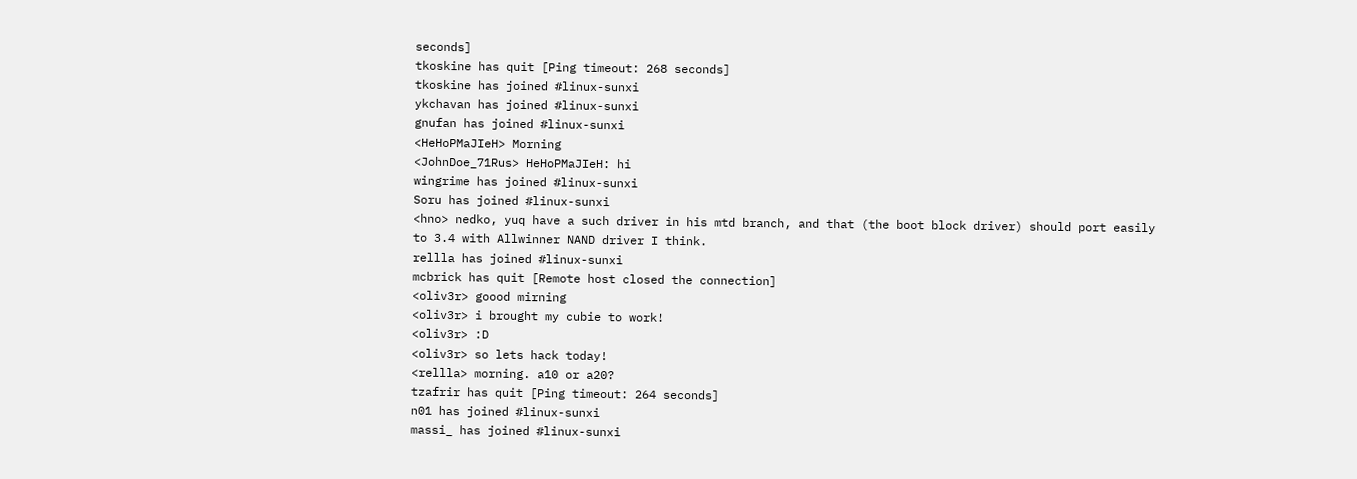seconds]
tkoskine has quit [Ping timeout: 268 seconds]
tkoskine has joined #linux-sunxi
ykchavan has joined #linux-sunxi
gnufan has joined #linux-sunxi
<HeHoPMaJIeH> Morning
<JohnDoe_71Rus> HeHoPMaJIeH: hi
wingrime has joined #linux-sunxi
Soru has joined #linux-sunxi
<hno> nedko, yuq have a such driver in his mtd branch, and that (the boot block driver) should port easily to 3.4 with Allwinner NAND driver I think.
rellla has joined #linux-sunxi
mcbrick has quit [Remote host closed the connection]
<oliv3r> goood mirning
<oliv3r> i brought my cubie to work!
<oliv3r> :D
<oliv3r> so lets hack today!
<rellla> morning. a10 or a20?
tzafrir has quit [Ping timeout: 264 seconds]
n01 has joined #linux-sunxi
massi_ has joined #linux-sunxi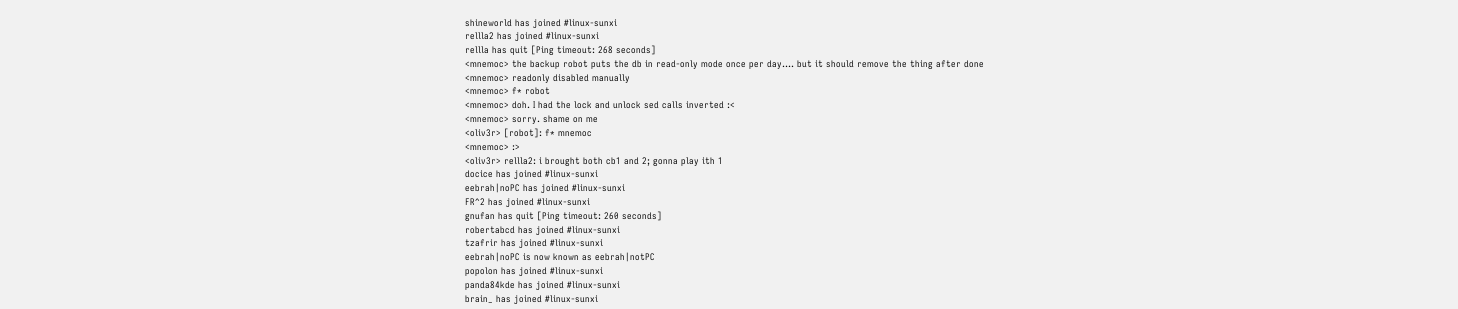shineworld has joined #linux-sunxi
rellla2 has joined #linux-sunxi
rellla has quit [Ping timeout: 268 seconds]
<mnemoc> the backup robot puts the db in read-only mode once per day.... but it should remove the thing after done
<mnemoc> readonly disabled manually
<mnemoc> f* robot
<mnemoc> doh. I had the lock and unlock sed calls inverted :<
<mnemoc> sorry. shame on me
<oliv3r> [robot]: f* mnemoc
<mnemoc> :>
<oliv3r> rellla2: i brought both cb1 and 2; gonna play ith 1
docice has joined #linux-sunxi
eebrah|noPC has joined #linux-sunxi
FR^2 has joined #linux-sunxi
gnufan has quit [Ping timeout: 260 seconds]
robertabcd has joined #linux-sunxi
tzafrir has joined #linux-sunxi
eebrah|noPC is now known as eebrah|notPC
popolon has joined #linux-sunxi
panda84kde has joined #linux-sunxi
brain_ has joined #linux-sunxi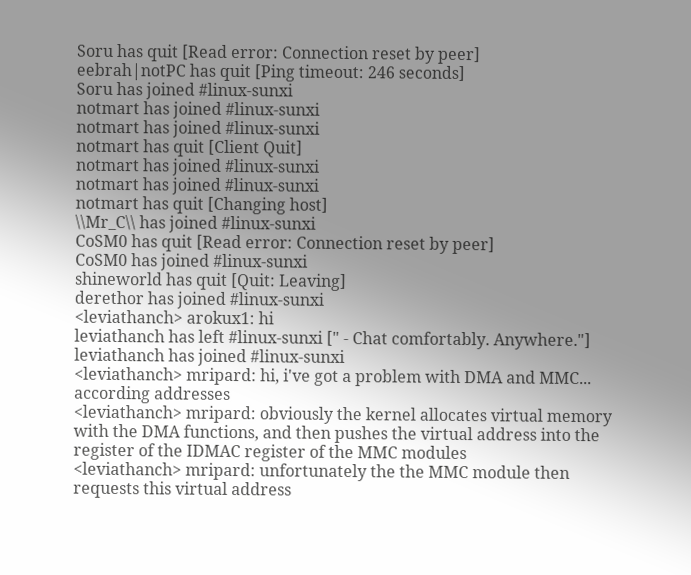Soru has quit [Read error: Connection reset by peer]
eebrah|notPC has quit [Ping timeout: 246 seconds]
Soru has joined #linux-sunxi
notmart has joined #linux-sunxi
notmart has joined #linux-sunxi
notmart has quit [Client Quit]
notmart has joined #linux-sunxi
notmart has joined #linux-sunxi
notmart has quit [Changing host]
\\Mr_C\\ has joined #linux-sunxi
CoSM0 has quit [Read error: Connection reset by peer]
CoSM0 has joined #linux-sunxi
shineworld has quit [Quit: Leaving]
derethor has joined #linux-sunxi
<leviathanch> arokux1: hi
leviathanch has left #linux-sunxi [" - Chat comfortably. Anywhere."]
leviathanch has joined #linux-sunxi
<leviathanch> mripard: hi, i've got a problem with DMA and MMC... according addresses
<leviathanch> mripard: obviously the kernel allocates virtual memory with the DMA functions, and then pushes the virtual address into the register of the IDMAC register of the MMC modules
<leviathanch> mripard: unfortunately the the MMC module then requests this virtual address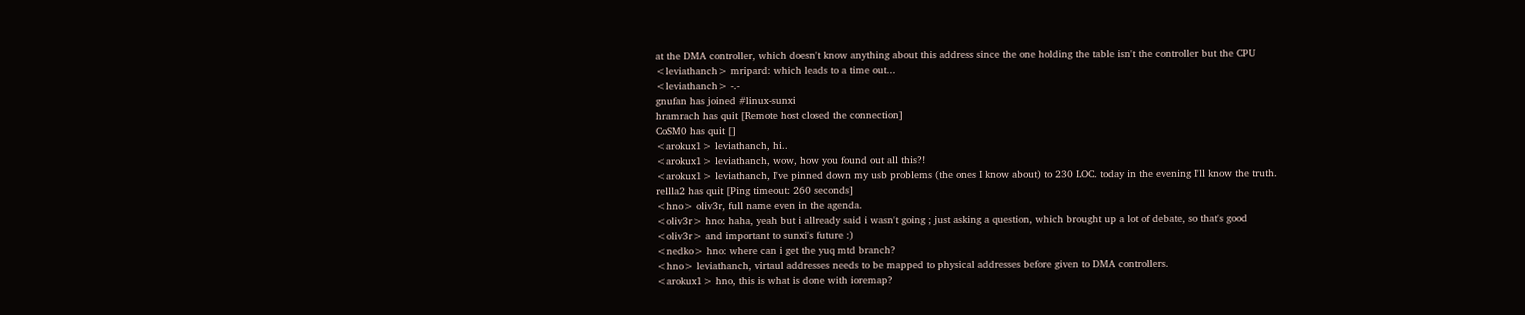at the DMA controller, which doesn't know anything about this address since the one holding the table isn't the controller but the CPU
<leviathanch> mripard: which leads to a time out...
<leviathanch> -.-
gnufan has joined #linux-sunxi
hramrach has quit [Remote host closed the connection]
CoSM0 has quit []
<arokux1> leviathanch, hi..
<arokux1> leviathanch, wow, how you found out all this?!
<arokux1> leviathanch, I've pinned down my usb problems (the ones I know about) to 230 LOC. today in the evening I'll know the truth.
rellla2 has quit [Ping timeout: 260 seconds]
<hno> oliv3r, full name even in the agenda.
<oliv3r> hno: haha, yeah but i allready said i wasn't going ; just asking a question, which brought up a lot of debate, so that's good
<oliv3r> and important to sunxi's future :)
<nedko> hno: where can i get the yuq mtd branch?
<hno> leviathanch, virtaul addresses needs to be mapped to physical addresses before given to DMA controllers.
<arokux1> hno, this is what is done with ioremap?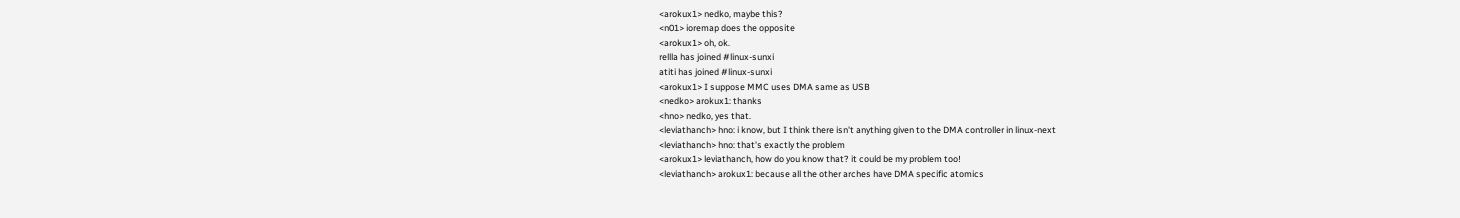<arokux1> nedko, maybe this?
<n01> ioremap does the opposite
<arokux1> oh, ok.
rellla has joined #linux-sunxi
atiti has joined #linux-sunxi
<arokux1> I suppose MMC uses DMA same as USB
<nedko> arokux1: thanks
<hno> nedko, yes that.
<leviathanch> hno: i know, but I think there isn't anything given to the DMA controller in linux-next
<leviathanch> hno: that's exactly the problem
<arokux1> leviathanch, how do you know that? it could be my problem too!
<leviathanch> arokux1: because all the other arches have DMA specific atomics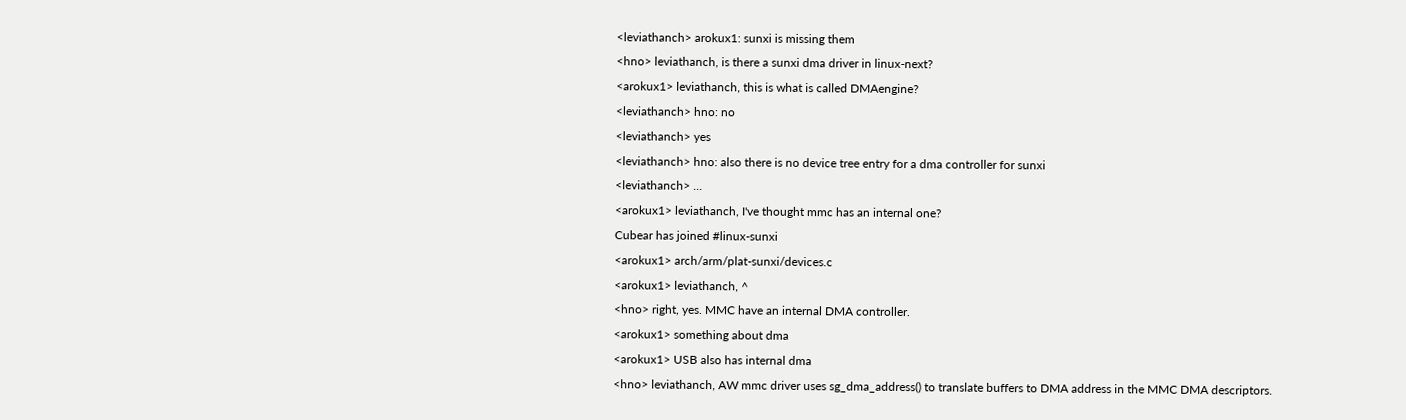<leviathanch> arokux1: sunxi is missing them
<hno> leviathanch, is there a sunxi dma driver in linux-next?
<arokux1> leviathanch, this is what is called DMAengine?
<leviathanch> hno: no
<leviathanch> yes
<leviathanch> hno: also there is no device tree entry for a dma controller for sunxi
<leviathanch> ...
<arokux1> leviathanch, I've thought mmc has an internal one?
Cubear has joined #linux-sunxi
<arokux1> arch/arm/plat-sunxi/devices.c
<arokux1> leviathanch, ^
<hno> right, yes. MMC have an internal DMA controller.
<arokux1> something about dma
<arokux1> USB also has internal dma
<hno> leviathanch, AW mmc driver uses sg_dma_address() to translate buffers to DMA address in the MMC DMA descriptors.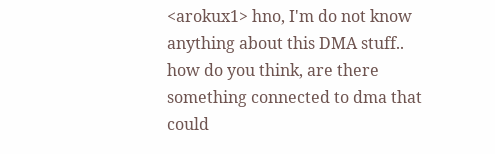<arokux1> hno, I'm do not know anything about this DMA stuff.. how do you think, are there something connected to dma that could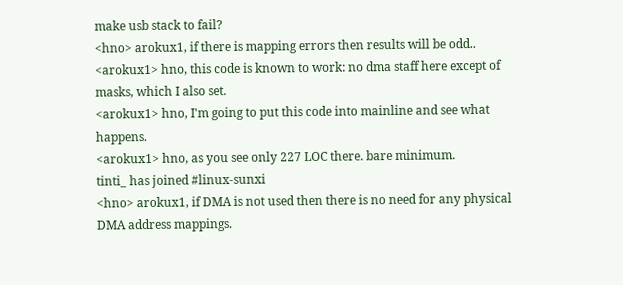make usb stack to fail?
<hno> arokux1, if there is mapping errors then results will be odd..
<arokux1> hno, this code is known to work: no dma staff here except of masks, which I also set.
<arokux1> hno, I'm going to put this code into mainline and see what happens.
<arokux1> hno, as you see only 227 LOC there. bare minimum.
tinti_ has joined #linux-sunxi
<hno> arokux1, if DMA is not used then there is no need for any physical DMA address mappings.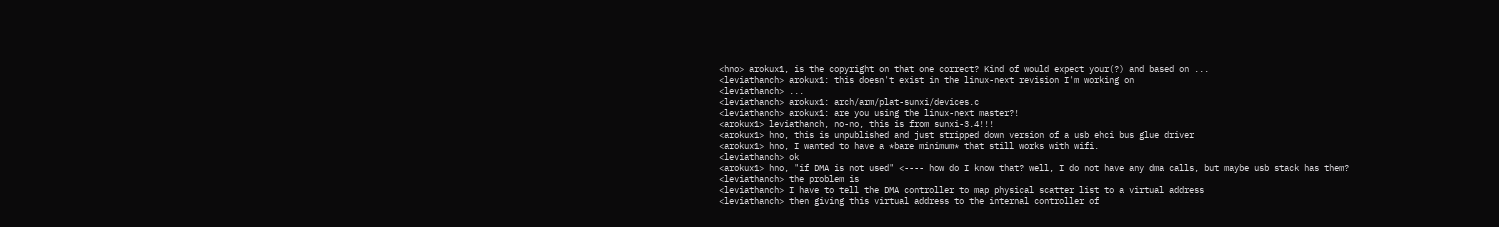<hno> arokux1, is the copyright on that one correct? Kind of would expect your(?) and based on ...
<leviathanch> arokux1: this doesn't exist in the linux-next revision I'm working on
<leviathanch> ...
<leviathanch> arokux1: arch/arm/plat-sunxi/devices.c
<leviathanch> arokux1: are you using the linux-next master?!
<arokux1> leviathanch, no-no, this is from sunxi-3.4!!!
<arokux1> hno, this is unpublished and just stripped down version of a usb ehci bus glue driver
<arokux1> hno, I wanted to have a *bare minimum* that still works with wifi.
<leviathanch> ok
<arokux1> hno, "if DMA is not used" <---- how do I know that? well, I do not have any dma calls, but maybe usb stack has them?
<leviathanch> the problem is
<leviathanch> I have to tell the DMA controller to map physical scatter list to a virtual address
<leviathanch> then giving this virtual address to the internal controller of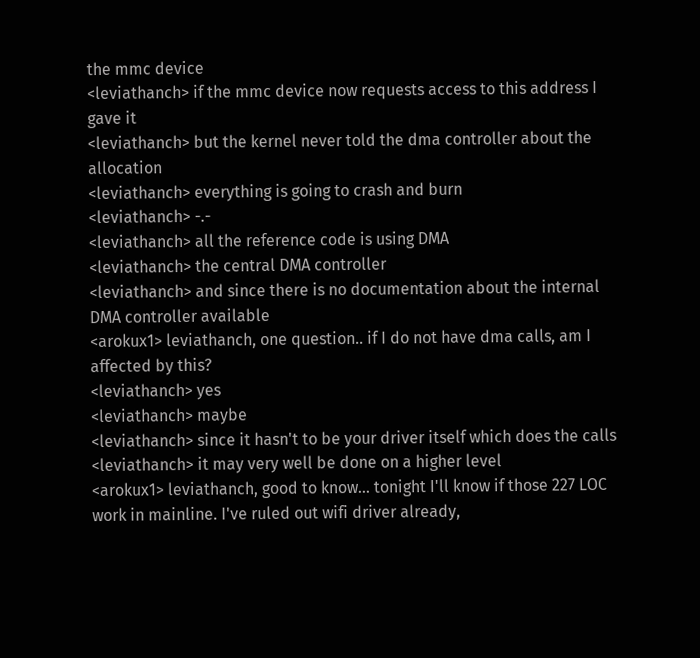the mmc device
<leviathanch> if the mmc device now requests access to this address I gave it
<leviathanch> but the kernel never told the dma controller about the allocation
<leviathanch> everything is going to crash and burn
<leviathanch> -.-
<leviathanch> all the reference code is using DMA
<leviathanch> the central DMA controller
<leviathanch> and since there is no documentation about the internal DMA controller available
<arokux1> leviathanch, one question.. if I do not have dma calls, am I affected by this?
<leviathanch> yes
<leviathanch> maybe
<leviathanch> since it hasn't to be your driver itself which does the calls
<leviathanch> it may very well be done on a higher level
<arokux1> leviathanch, good to know... tonight I'll know if those 227 LOC work in mainline. I've ruled out wifi driver already,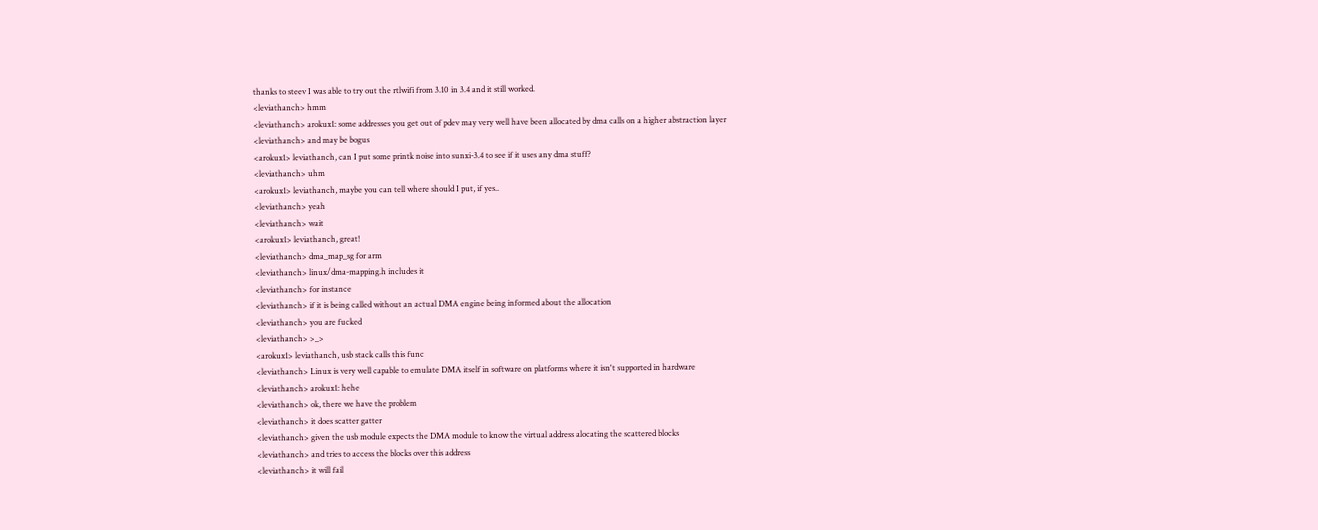thanks to steev I was able to try out the rtlwifi from 3.10 in 3.4 and it still worked.
<leviathanch> hmm
<leviathanch> arokux1: some addresses you get out of pdev may very well have been allocated by dma calls on a higher abstraction layer
<leviathanch> and may be bogus
<arokux1> leviathanch, can I put some printk noise into sunxi-3.4 to see if it uses any dma stuff?
<leviathanch> uhm
<arokux1> leviathanch, maybe you can tell where should I put, if yes..
<leviathanch> yeah
<leviathanch> wait
<arokux1> leviathanch, great!
<leviathanch> dma_map_sg for arm
<leviathanch> linux/dma-mapping.h includes it
<leviathanch> for instance
<leviathanch> if it is being called without an actual DMA engine being informed about the allocation
<leviathanch> you are fucked
<leviathanch> >_>
<arokux1> leviathanch, usb stack calls this func
<leviathanch> Linux is very well capable to emulate DMA itself in software on platforms where it isn't supported in hardware
<leviathanch> arokux1: hehe
<leviathanch> ok, there we have the problem
<leviathanch> it does scatter gatter
<leviathanch> given the usb module expects the DMA module to know the virtual address alocating the scattered blocks
<leviathanch> and tries to access the blocks over this address
<leviathanch> it will fail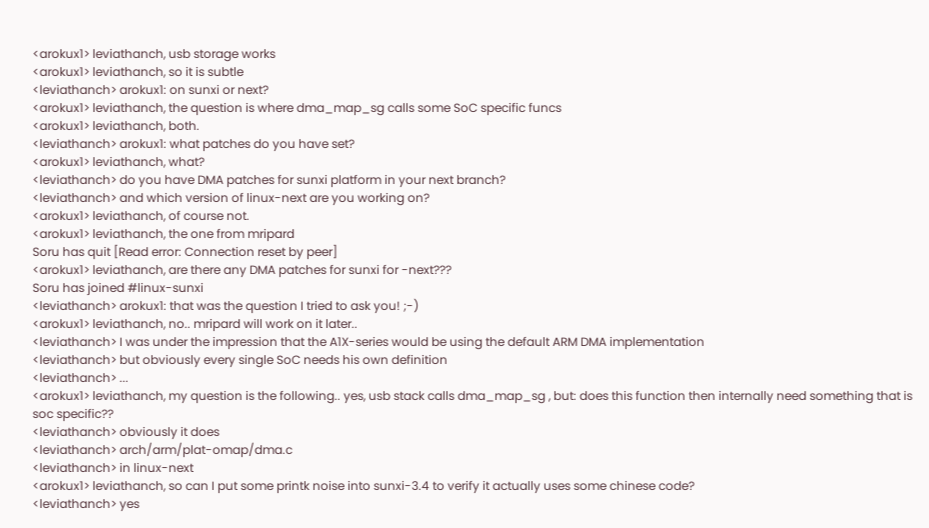<arokux1> leviathanch, usb storage works
<arokux1> leviathanch, so it is subtle
<leviathanch> arokux1: on sunxi or next?
<arokux1> leviathanch, the question is where dma_map_sg calls some SoC specific funcs
<arokux1> leviathanch, both.
<leviathanch> arokux1: what patches do you have set?
<arokux1> leviathanch, what?
<leviathanch> do you have DMA patches for sunxi platform in your next branch?
<leviathanch> and which version of linux-next are you working on?
<arokux1> leviathanch, of course not.
<arokux1> leviathanch, the one from mripard
Soru has quit [Read error: Connection reset by peer]
<arokux1> leviathanch, are there any DMA patches for sunxi for -next???
Soru has joined #linux-sunxi
<leviathanch> arokux1: that was the question I tried to ask you! ;-)
<arokux1> leviathanch, no.. mripard will work on it later..
<leviathanch> I was under the impression that the A1X-series would be using the default ARM DMA implementation
<leviathanch> but obviously every single SoC needs his own definition
<leviathanch> ...
<arokux1> leviathanch, my question is the following.. yes, usb stack calls dma_map_sg , but: does this function then internally need something that is soc specific??
<leviathanch> obviously it does
<leviathanch> arch/arm/plat-omap/dma.c
<leviathanch> in linux-next
<arokux1> leviathanch, so can I put some printk noise into sunxi-3.4 to verify it actually uses some chinese code?
<leviathanch> yes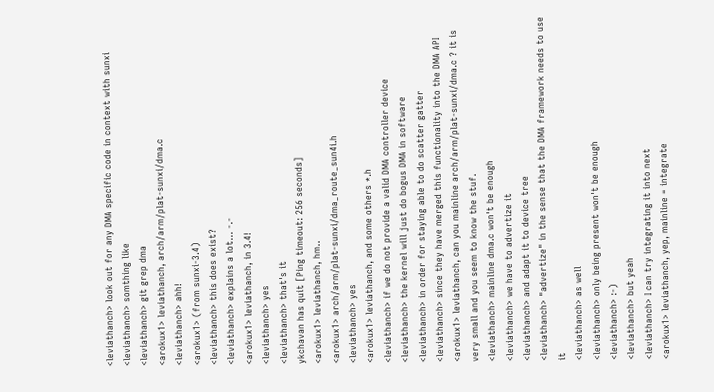<leviathanch> look out for any DMA specific code in context with sunxi
<leviathanch> somthing like
<leviathanch> git grep dma
<arokux1> leviathanch, arch/arm/plat-sunxi/dma.c
<leviathanch> ahh!
<arokux1> (from sunxi-3.4)
<leviathanch> this does exist?
<leviathanch> explains a lot... -.-
<arokux1> leviathanch, in 3.4!
<leviathanch> yes
<leviathanch> that's it
ykchavan has quit [Ping timeout: 256 seconds]
<arokux1> leviathanch, hm..
<arokux1> arch/arm/plat-sunxi/dma_route_sun4i.h
<leviathanch> yes
<arokux1> leviathanch, and some others *.h
<leviathanch> if we do not provide a valid DMA controller device
<leviathanch> the kernel will just do bogus DMA in software
<leviathanch> in order for staying able to do scatter gatter
<leviathanch> since they have merged this functionality into the DMA API
<arokux1> leviathanch, can you mainline arch/arm/plat-sunxi/dma.c ? it is very small and you seem to know the stuf.
<leviathanch> mainline dma.c won't be enough
<leviathanch> we have to advertize it
<leviathanch> and adapt it to device tree
<leviathanch> "advertize" in the sense that the DMA framework needs to use it
<leviathanch> as well
<leviathanch> only being present won't be enough
<leviathanch> :-)
<leviathanch> but yeah
<leviathanch> I can try integrating it into next
<arokux1> leviathanch, yep, mainline = integrate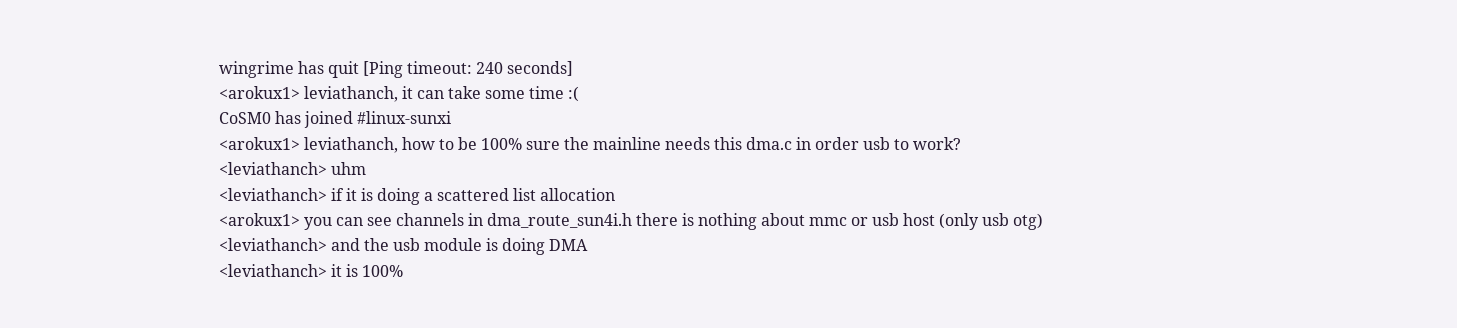wingrime has quit [Ping timeout: 240 seconds]
<arokux1> leviathanch, it can take some time :(
CoSM0 has joined #linux-sunxi
<arokux1> leviathanch, how to be 100% sure the mainline needs this dma.c in order usb to work?
<leviathanch> uhm
<leviathanch> if it is doing a scattered list allocation
<arokux1> you can see channels in dma_route_sun4i.h there is nothing about mmc or usb host (only usb otg)
<leviathanch> and the usb module is doing DMA
<leviathanch> it is 100%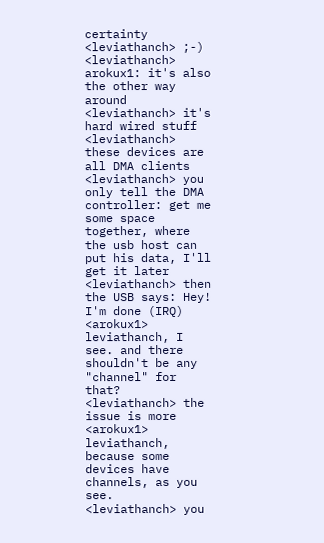certainty
<leviathanch> ;-)
<leviathanch> arokux1: it's also the other way around
<leviathanch> it's hard wired stuff
<leviathanch> these devices are all DMA clients
<leviathanch> you only tell the DMA controller: get me some space together, where the usb host can put his data, I'll get it later
<leviathanch> then the USB says: Hey! I'm done (IRQ)
<arokux1> leviathanch, I see. and there shouldn't be any "channel" for that?
<leviathanch> the issue is more
<arokux1> leviathanch, because some devices have channels, as you see.
<leviathanch> you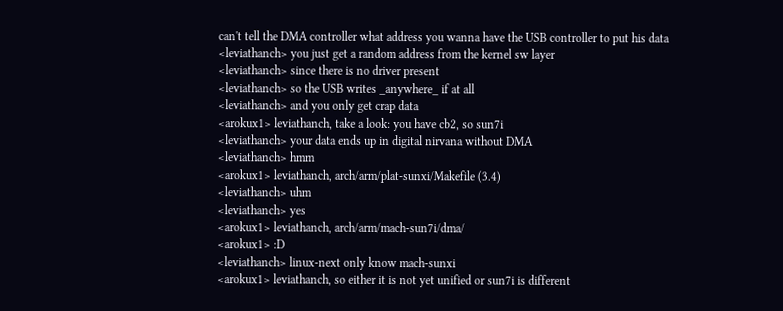can't tell the DMA controller what address you wanna have the USB controller to put his data
<leviathanch> you just get a random address from the kernel sw layer
<leviathanch> since there is no driver present
<leviathanch> so the USB writes _anywhere_ if at all
<leviathanch> and you only get crap data
<arokux1> leviathanch, take a look: you have cb2, so sun7i
<leviathanch> your data ends up in digital nirvana without DMA
<leviathanch> hmm
<arokux1> leviathanch, arch/arm/plat-sunxi/Makefile (3.4)
<leviathanch> uhm
<leviathanch> yes
<arokux1> leviathanch, arch/arm/mach-sun7i/dma/
<arokux1> :D
<leviathanch> linux-next only know mach-sunxi
<arokux1> leviathanch, so either it is not yet unified or sun7i is different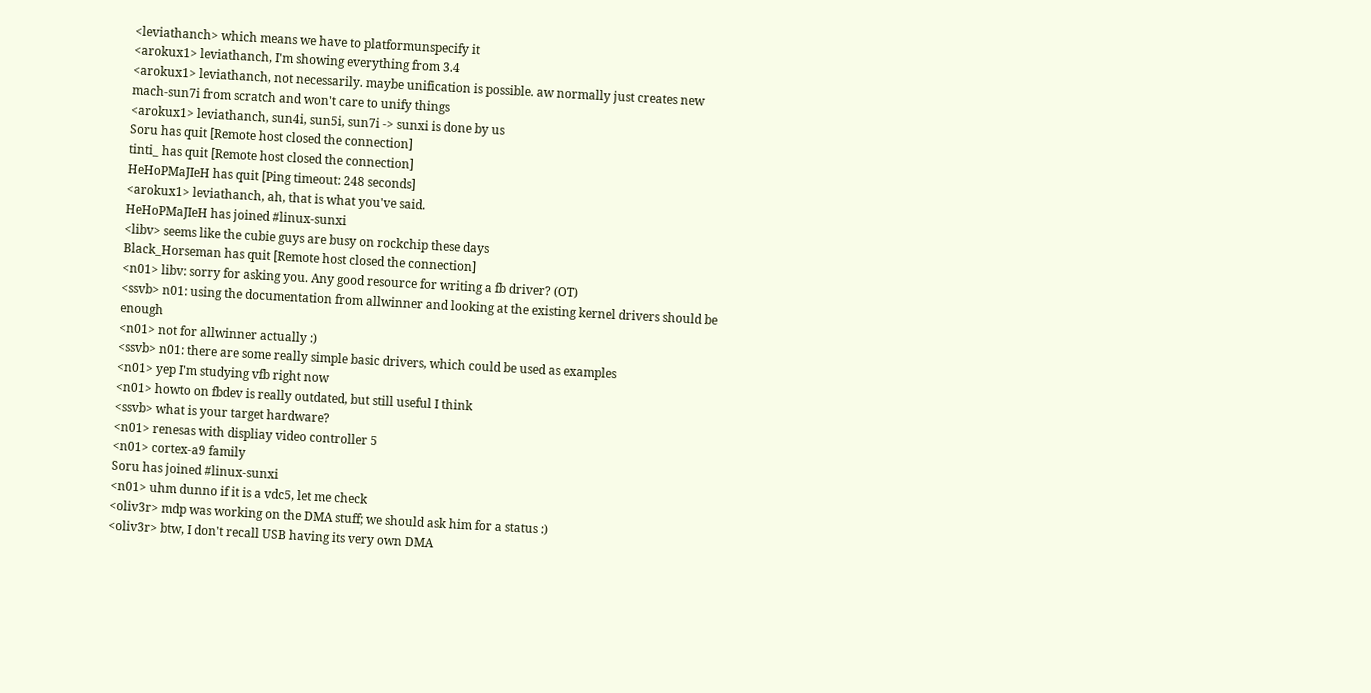<leviathanch> which means we have to platformunspecify it
<arokux1> leviathanch, I'm showing everything from 3.4
<arokux1> leviathanch, not necessarily. maybe unification is possible. aw normally just creates new mach-sun7i from scratch and won't care to unify things
<arokux1> leviathanch, sun4i, sun5i, sun7i -> sunxi is done by us
Soru has quit [Remote host closed the connection]
tinti_ has quit [Remote host closed the connection]
HeHoPMaJIeH has quit [Ping timeout: 248 seconds]
<arokux1> leviathanch, ah, that is what you've said.
HeHoPMaJIeH has joined #linux-sunxi
<libv> seems like the cubie guys are busy on rockchip these days
Black_Horseman has quit [Remote host closed the connection]
<n01> libv: sorry for asking you. Any good resource for writing a fb driver? (OT)
<ssvb> n01: using the documentation from allwinner and looking at the existing kernel drivers should be enough
<n01> not for allwinner actually :)
<ssvb> n01: there are some really simple basic drivers, which could be used as examples
<n01> yep I'm studying vfb right now
<n01> howto on fbdev is really outdated, but still useful I think
<ssvb> what is your target hardware?
<n01> renesas with displiay video controller 5
<n01> cortex-a9 family
Soru has joined #linux-sunxi
<n01> uhm dunno if it is a vdc5, let me check
<oliv3r> mdp was working on the DMA stuff; we should ask him for a status :)
<oliv3r> btw, I don't recall USB having its very own DMA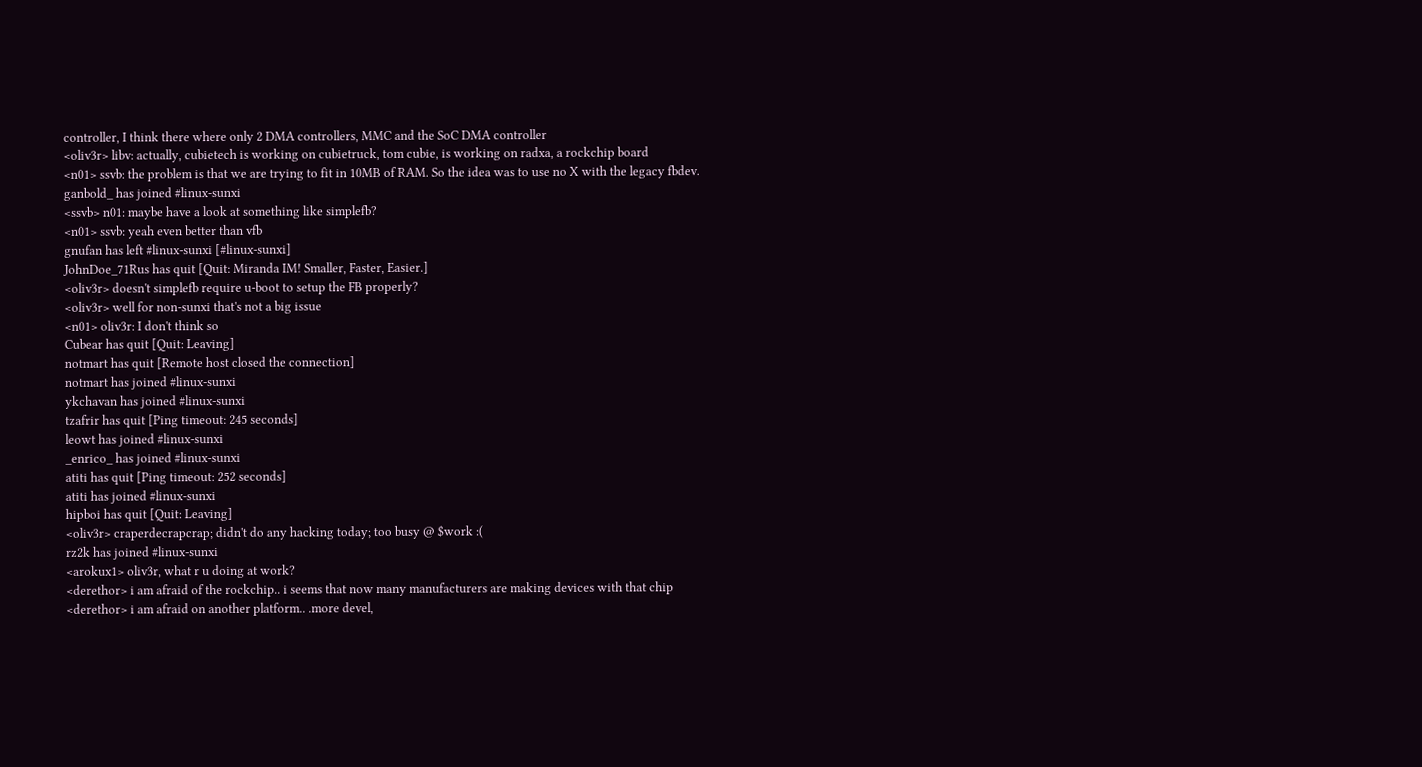controller, I think there where only 2 DMA controllers, MMC and the SoC DMA controller
<oliv3r> libv: actually, cubietech is working on cubietruck, tom cubie, is working on radxa, a rockchip board
<n01> ssvb: the problem is that we are trying to fit in 10MB of RAM. So the idea was to use no X with the legacy fbdev.
ganbold_ has joined #linux-sunxi
<ssvb> n01: maybe have a look at something like simplefb?
<n01> ssvb: yeah even better than vfb
gnufan has left #linux-sunxi [#linux-sunxi]
JohnDoe_71Rus has quit [Quit: Miranda IM! Smaller, Faster, Easier.]
<oliv3r> doesn't simplefb require u-boot to setup the FB properly?
<oliv3r> well for non-sunxi that's not a big issue
<n01> oliv3r: I don't think so
Cubear has quit [Quit: Leaving]
notmart has quit [Remote host closed the connection]
notmart has joined #linux-sunxi
ykchavan has joined #linux-sunxi
tzafrir has quit [Ping timeout: 245 seconds]
leowt has joined #linux-sunxi
_enrico_ has joined #linux-sunxi
atiti has quit [Ping timeout: 252 seconds]
atiti has joined #linux-sunxi
hipboi has quit [Quit: Leaving]
<oliv3r> craperdecrapcrap; didn't do any hacking today; too busy @ $work :(
rz2k has joined #linux-sunxi
<arokux1> oliv3r, what r u doing at work?
<derethor> i am afraid of the rockchip.. i seems that now many manufacturers are making devices with that chip
<derethor> i am afraid on another platform.. .more devel,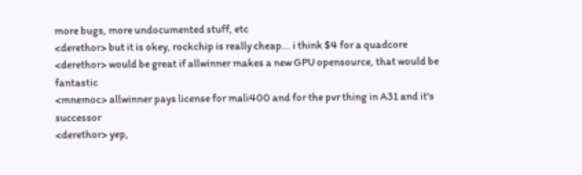more bugs, more undocumented stuff, etc
<derethor> but it is okey, rockchip is really cheap... i think $4 for a quadcore
<derethor> would be great if allwinner makes a new GPU opensource, that would be fantastic
<mnemoc> allwinner pays license for mali400 and for the pvr thing in A31 and it's successor
<derethor> yep,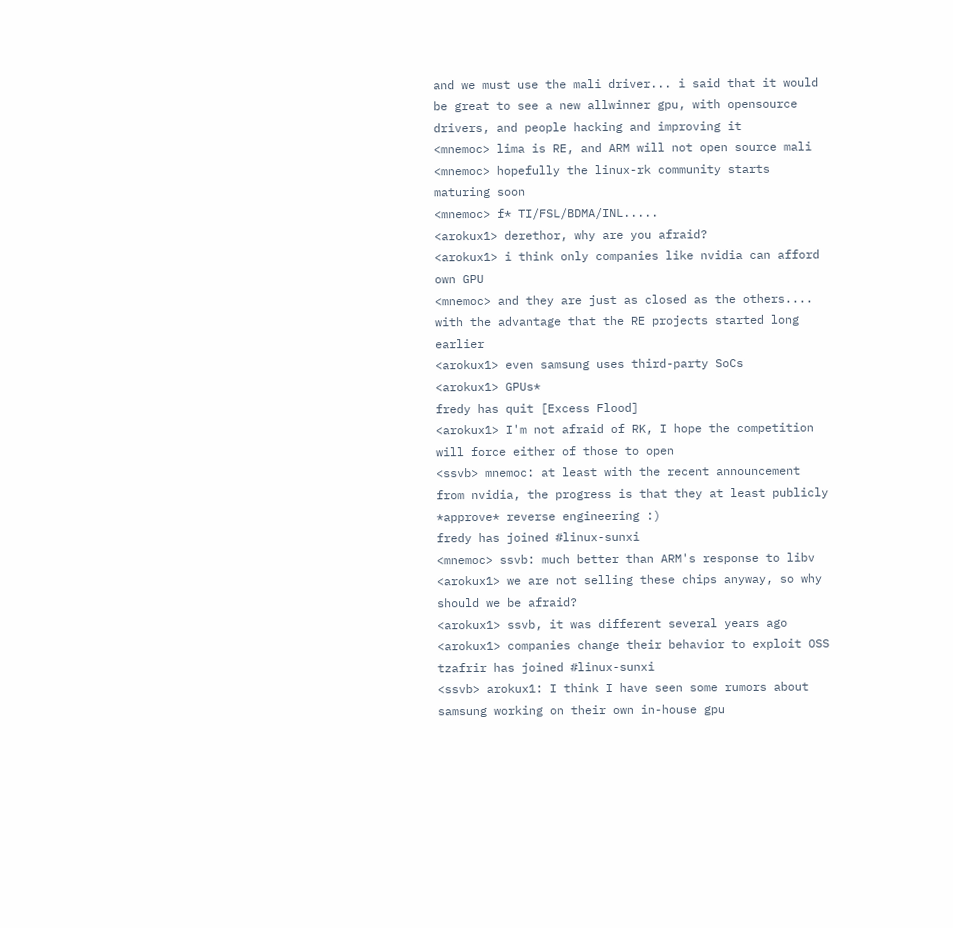and we must use the mali driver... i said that it would be great to see a new allwinner gpu, with opensource drivers, and people hacking and improving it
<mnemoc> lima is RE, and ARM will not open source mali
<mnemoc> hopefully the linux-rk community starts maturing soon
<mnemoc> f* TI/FSL/BDMA/INL.....
<arokux1> derethor, why are you afraid?
<arokux1> i think only companies like nvidia can afford own GPU
<mnemoc> and they are just as closed as the others.... with the advantage that the RE projects started long earlier
<arokux1> even samsung uses third-party SoCs
<arokux1> GPUs*
fredy has quit [Excess Flood]
<arokux1> I'm not afraid of RK, I hope the competition will force either of those to open
<ssvb> mnemoc: at least with the recent announcement from nvidia, the progress is that they at least publicly *approve* reverse engineering :)
fredy has joined #linux-sunxi
<mnemoc> ssvb: much better than ARM's response to libv
<arokux1> we are not selling these chips anyway, so why should we be afraid?
<arokux1> ssvb, it was different several years ago
<arokux1> companies change their behavior to exploit OSS
tzafrir has joined #linux-sunxi
<ssvb> arokux1: I think I have seen some rumors about samsung working on their own in-house gpu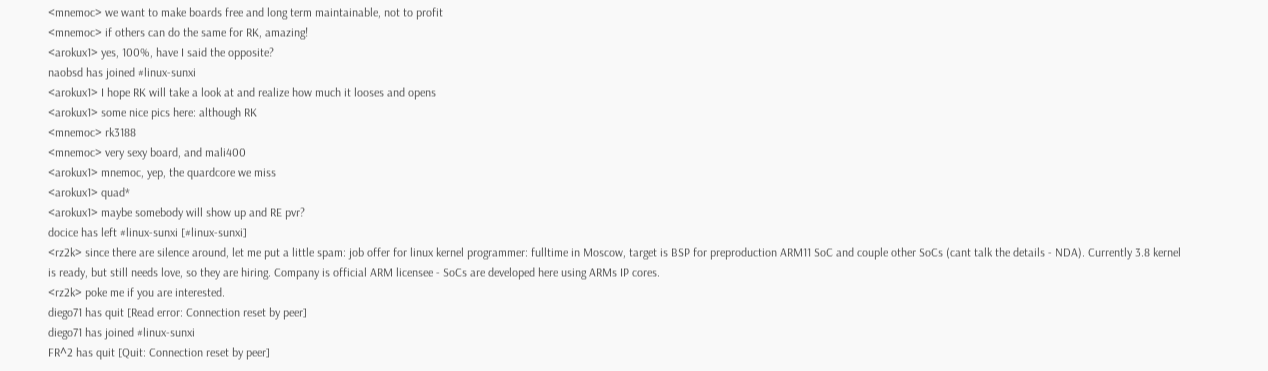<mnemoc> we want to make boards free and long term maintainable, not to profit
<mnemoc> if others can do the same for RK, amazing!
<arokux1> yes, 100%, have I said the opposite?
naobsd has joined #linux-sunxi
<arokux1> I hope RK will take a look at and realize how much it looses and opens
<arokux1> some nice pics here: although RK
<mnemoc> rk3188
<mnemoc> very sexy board, and mali400
<arokux1> mnemoc, yep, the quardcore we miss
<arokux1> quad*
<arokux1> maybe somebody will show up and RE pvr?
docice has left #linux-sunxi [#linux-sunxi]
<rz2k> since there are silence around, let me put a little spam: job offer for linux kernel programmer: fulltime in Moscow, target is BSP for preproduction ARM11 SoC and couple other SoCs (cant talk the details - NDA). Currently 3.8 kernel is ready, but still needs love, so they are hiring. Company is official ARM licensee - SoCs are developed here using ARMs IP cores.
<rz2k> poke me if you are interested.
diego71 has quit [Read error: Connection reset by peer]
diego71 has joined #linux-sunxi
FR^2 has quit [Quit: Connection reset by peer]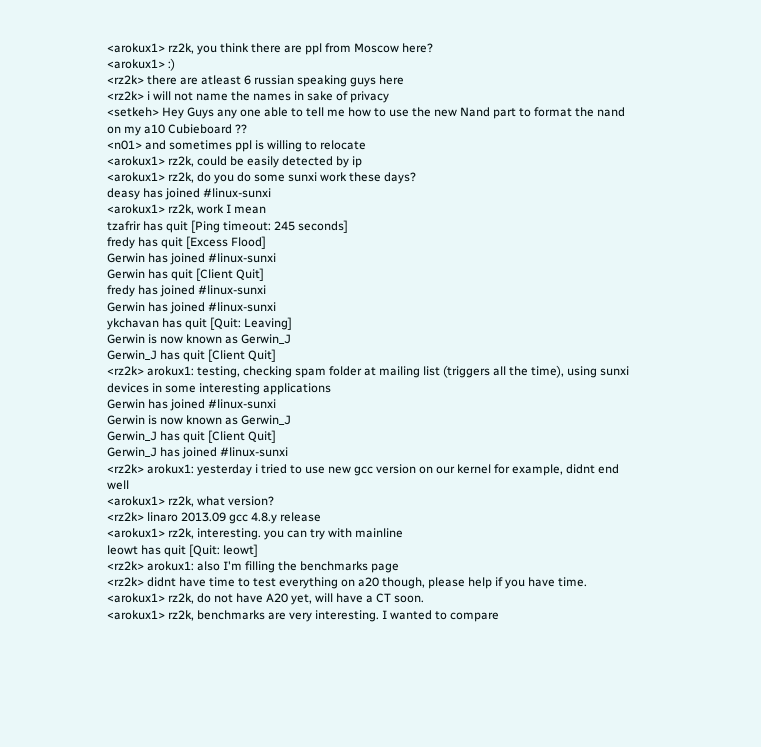<arokux1> rz2k, you think there are ppl from Moscow here?
<arokux1> :)
<rz2k> there are atleast 6 russian speaking guys here
<rz2k> i will not name the names in sake of privacy
<setkeh> Hey Guys any one able to tell me how to use the new Nand part to format the nand on my a10 Cubieboard ??
<n01> and sometimes ppl is willing to relocate
<arokux1> rz2k, could be easily detected by ip
<arokux1> rz2k, do you do some sunxi work these days?
deasy has joined #linux-sunxi
<arokux1> rz2k, work I mean
tzafrir has quit [Ping timeout: 245 seconds]
fredy has quit [Excess Flood]
Gerwin has joined #linux-sunxi
Gerwin has quit [Client Quit]
fredy has joined #linux-sunxi
Gerwin has joined #linux-sunxi
ykchavan has quit [Quit: Leaving]
Gerwin is now known as Gerwin_J
Gerwin_J has quit [Client Quit]
<rz2k> arokux1: testing, checking spam folder at mailing list (triggers all the time), using sunxi devices in some interesting applications
Gerwin has joined #linux-sunxi
Gerwin is now known as Gerwin_J
Gerwin_J has quit [Client Quit]
Gerwin_J has joined #linux-sunxi
<rz2k> arokux1: yesterday i tried to use new gcc version on our kernel for example, didnt end well
<arokux1> rz2k, what version?
<rz2k> linaro 2013.09 gcc 4.8.y release
<arokux1> rz2k, interesting. you can try with mainline
leowt has quit [Quit: leowt]
<rz2k> arokux1: also I'm filling the benchmarks page
<rz2k> didnt have time to test everything on a20 though, please help if you have time.
<arokux1> rz2k, do not have A20 yet, will have a CT soon.
<arokux1> rz2k, benchmarks are very interesting. I wanted to compare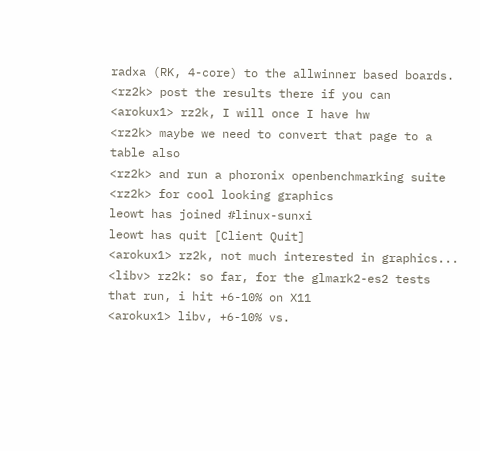radxa (RK, 4-core) to the allwinner based boards.
<rz2k> post the results there if you can
<arokux1> rz2k, I will once I have hw
<rz2k> maybe we need to convert that page to a table also
<rz2k> and run a phoronix openbenchmarking suite
<rz2k> for cool looking graphics
leowt has joined #linux-sunxi
leowt has quit [Client Quit]
<arokux1> rz2k, not much interested in graphics...
<libv> rz2k: so far, for the glmark2-es2 tests that run, i hit +6-10% on X11
<arokux1> libv, +6-10% vs.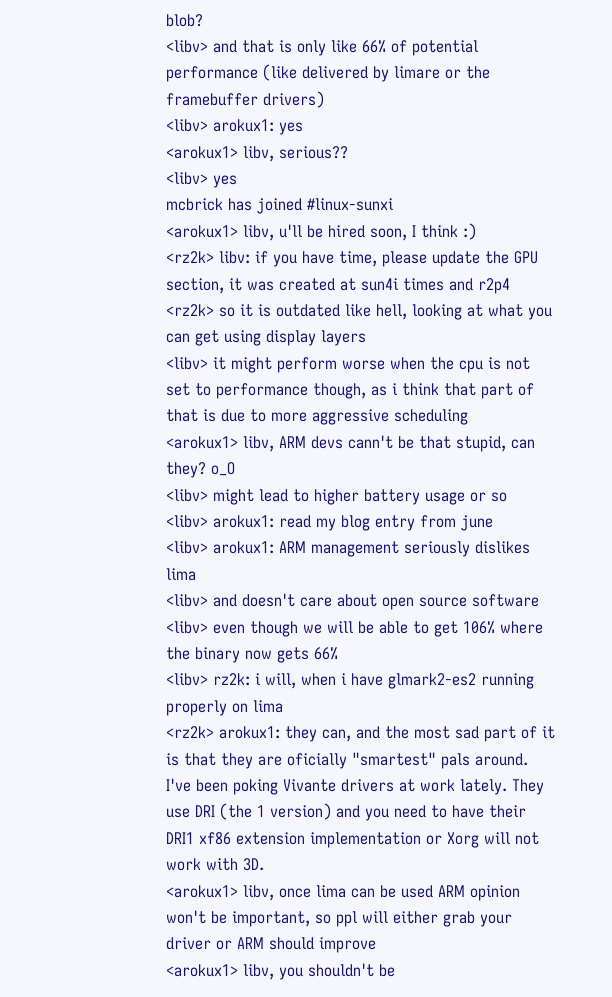blob?
<libv> and that is only like 66% of potential performance (like delivered by limare or the framebuffer drivers)
<libv> arokux1: yes
<arokux1> libv, serious??
<libv> yes
mcbrick has joined #linux-sunxi
<arokux1> libv, u'll be hired soon, I think :)
<rz2k> libv: if you have time, please update the GPU section, it was created at sun4i times and r2p4
<rz2k> so it is outdated like hell, looking at what you can get using display layers
<libv> it might perform worse when the cpu is not set to performance though, as i think that part of that is due to more aggressive scheduling
<arokux1> libv, ARM devs cann't be that stupid, can they? o_O
<libv> might lead to higher battery usage or so
<libv> arokux1: read my blog entry from june
<libv> arokux1: ARM management seriously dislikes lima
<libv> and doesn't care about open source software
<libv> even though we will be able to get 106% where the binary now gets 66%
<libv> rz2k: i will, when i have glmark2-es2 running properly on lima
<rz2k> arokux1: they can, and the most sad part of it is that they are oficially "smartest" pals around. I've been poking Vivante drivers at work lately. They use DRI (the 1 version) and you need to have their DRI1 xf86 extension implementation or Xorg will not work with 3D.
<arokux1> libv, once lima can be used ARM opinion won't be important, so ppl will either grab your driver or ARM should improve
<arokux1> libv, you shouldn't be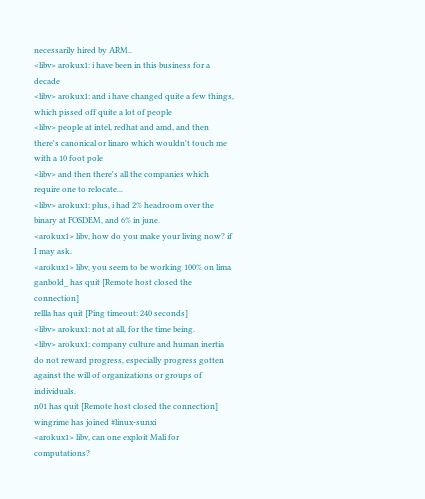necessarily hired by ARM..
<libv> arokux1: i have been in this business for a decade
<libv> arokux1: and i have changed quite a few things, which pissed off quite a lot of people
<libv> people at intel, redhat and amd, and then there's canonical or linaro which wouldn't touch me with a 10 foot pole
<libv> and then there's all the companies which require one to relocate...
<libv> arokux1: plus, i had 2% headroom over the binary at FOSDEM, and 6% in june.
<arokux1> libv, how do you make your living now? if I may ask.
<arokux1> libv, you seem to be working 100% on lima
ganbold_ has quit [Remote host closed the connection]
rellla has quit [Ping timeout: 240 seconds]
<libv> arokux1: not at all, for the time being.
<libv> arokux1: company culture and human inertia do not reward progress, especially progress gotten against the will of organizations or groups of individuals.
n01 has quit [Remote host closed the connection]
wingrime has joined #linux-sunxi
<arokux1> libv, can one exploit Mali for computations?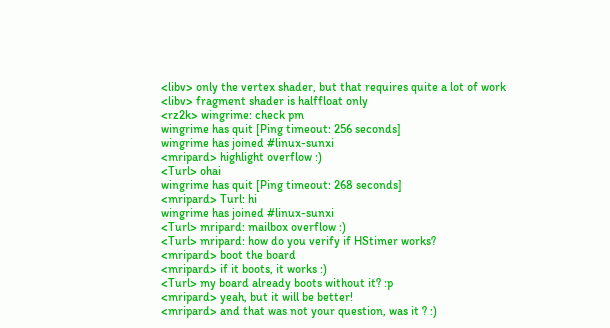<libv> only the vertex shader, but that requires quite a lot of work
<libv> fragment shader is halffloat only
<rz2k> wingrime: check pm
wingrime has quit [Ping timeout: 256 seconds]
wingrime has joined #linux-sunxi
<mripard> highlight overflow :)
<Turl> ohai
wingrime has quit [Ping timeout: 268 seconds]
<mripard> Turl: hi
wingrime has joined #linux-sunxi
<Turl> mripard: mailbox overflow :)
<Turl> mripard: how do you verify if HStimer works?
<mripard> boot the board
<mripard> if it boots, it works :)
<Turl> my board already boots without it? :p
<mripard> yeah, but it will be better!
<mripard> and that was not your question, was it ? :)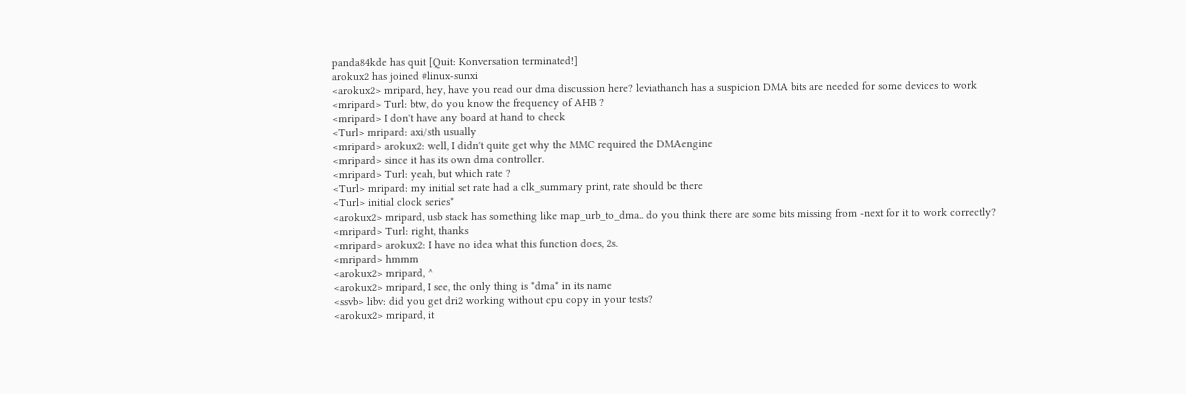panda84kde has quit [Quit: Konversation terminated!]
arokux2 has joined #linux-sunxi
<arokux2> mripard, hey, have you read our dma discussion here? leviathanch has a suspicion DMA bits are needed for some devices to work
<mripard> Turl: btw, do you know the frequency of AHB ?
<mripard> I don't have any board at hand to check
<Turl> mripard: axi/sth usually
<mripard> arokux2: well, I didn't quite get why the MMC required the DMAengine
<mripard> since it has its own dma controller.
<mripard> Turl: yeah, but which rate ?
<Turl> mripard: my initial set rate had a clk_summary print, rate should be there
<Turl> initial clock series*
<arokux2> mripard, usb stack has something like map_urb_to_dma.. do you think there are some bits missing from -next for it to work correctly?
<mripard> Turl: right, thanks
<mripard> arokux2: I have no idea what this function does, 2s.
<mripard> hmmm
<arokux2> mripard, ^
<arokux2> mripard, I see, the only thing is *dma* in its name
<ssvb> libv: did you get dri2 working without cpu copy in your tests?
<arokux2> mripard, it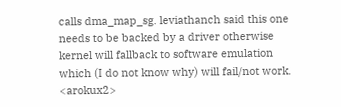calls dma_map_sg. leviathanch said this one needs to be backed by a driver otherwise kernel will fallback to software emulation which (I do not know why) will fail/not work.
<arokux2>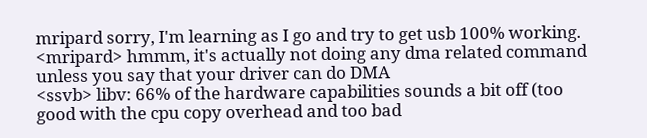mripard sorry, I'm learning as I go and try to get usb 100% working.
<mripard> hmmm, it's actually not doing any dma related command unless you say that your driver can do DMA
<ssvb> libv: 66% of the hardware capabilities sounds a bit off (too good with the cpu copy overhead and too bad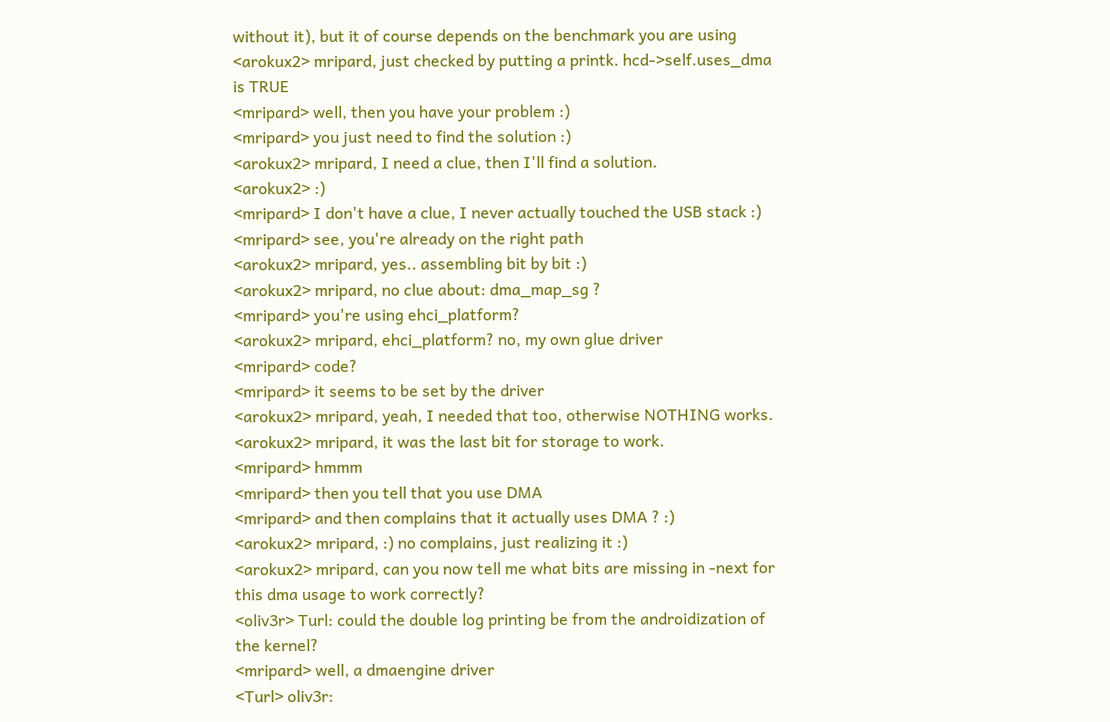without it), but it of course depends on the benchmark you are using
<arokux2> mripard, just checked by putting a printk. hcd->self.uses_dma is TRUE
<mripard> well, then you have your problem :)
<mripard> you just need to find the solution :)
<arokux2> mripard, I need a clue, then I'll find a solution.
<arokux2> :)
<mripard> I don't have a clue, I never actually touched the USB stack :)
<mripard> see, you're already on the right path
<arokux2> mripard, yes.. assembling bit by bit :)
<arokux2> mripard, no clue about: dma_map_sg ?
<mripard> you're using ehci_platform?
<arokux2> mripard, ehci_platform? no, my own glue driver
<mripard> code?
<mripard> it seems to be set by the driver
<arokux2> mripard, yeah, I needed that too, otherwise NOTHING works.
<arokux2> mripard, it was the last bit for storage to work.
<mripard> hmmm
<mripard> then you tell that you use DMA
<mripard> and then complains that it actually uses DMA ? :)
<arokux2> mripard, :) no complains, just realizing it :)
<arokux2> mripard, can you now tell me what bits are missing in -next for this dma usage to work correctly?
<oliv3r> Turl: could the double log printing be from the androidization of the kernel?
<mripard> well, a dmaengine driver
<Turl> oliv3r: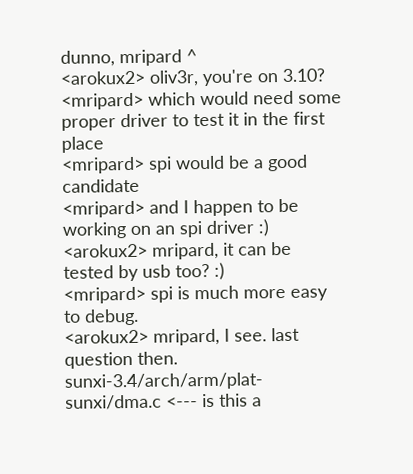dunno, mripard ^
<arokux2> oliv3r, you're on 3.10?
<mripard> which would need some proper driver to test it in the first place
<mripard> spi would be a good candidate
<mripard> and I happen to be working on an spi driver :)
<arokux2> mripard, it can be tested by usb too? :)
<mripard> spi is much more easy to debug.
<arokux2> mripard, I see. last question then. sunxi-3.4/arch/arm/plat-sunxi/dma.c <--- is this a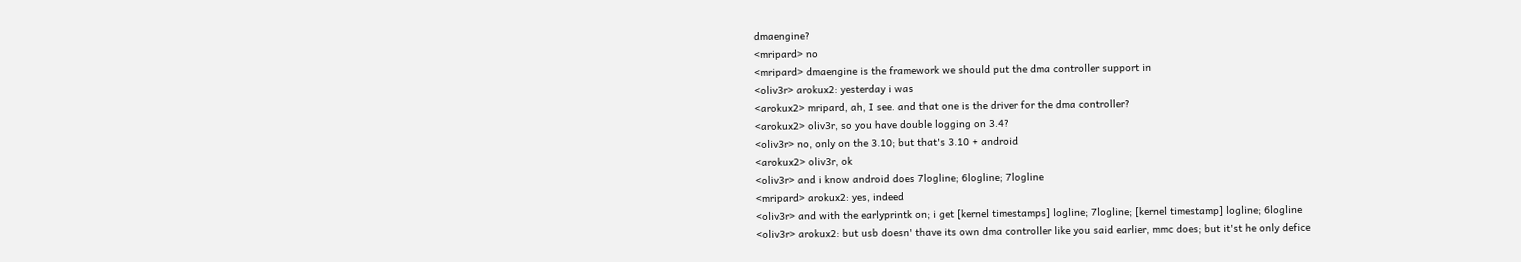dmaengine?
<mripard> no
<mripard> dmaengine is the framework we should put the dma controller support in
<oliv3r> arokux2: yesterday i was
<arokux2> mripard, ah, I see. and that one is the driver for the dma controller?
<arokux2> oliv3r, so you have double logging on 3.4?
<oliv3r> no, only on the 3.10; but that's 3.10 + android
<arokux2> oliv3r, ok
<oliv3r> and i know android does 7logline; 6logline; 7logline
<mripard> arokux2: yes, indeed
<oliv3r> and with the earlyprintk on; i get [kernel timestamps] logline; 7logline; [kernel timestamp] logline; 6logline
<oliv3r> arokux2: but usb doesn' thave its own dma controller like you said earlier, mmc does; but it'st he only defice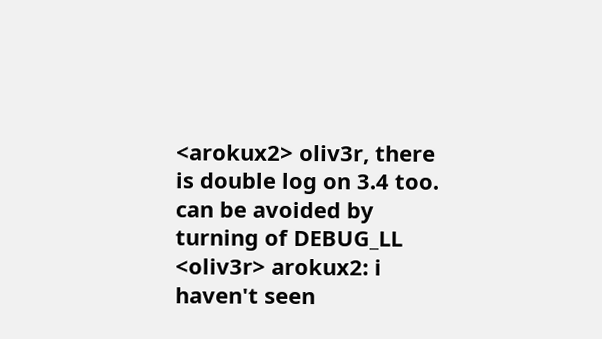<arokux2> oliv3r, there is double log on 3.4 too. can be avoided by turning of DEBUG_LL
<oliv3r> arokux2: i haven't seen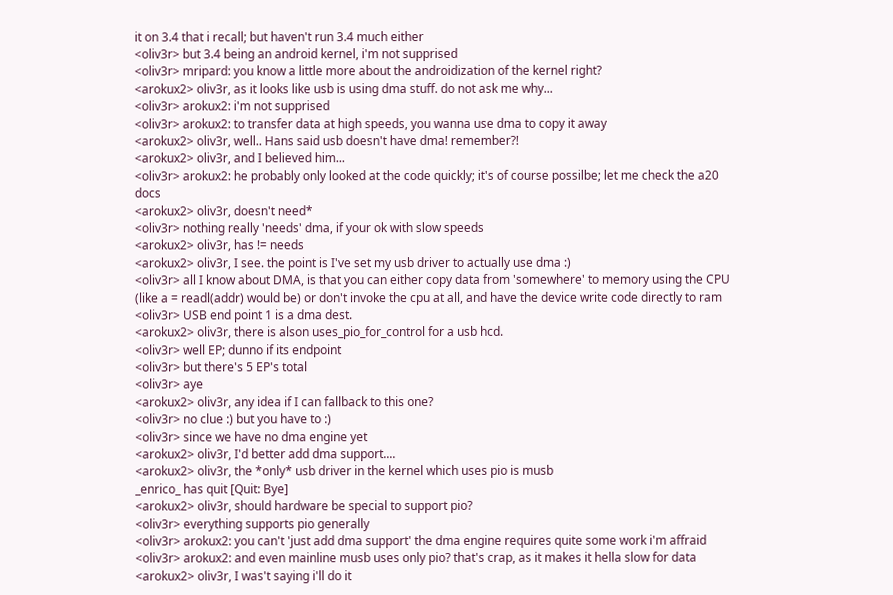it on 3.4 that i recall; but haven't run 3.4 much either
<oliv3r> but 3.4 being an android kernel, i'm not supprised
<oliv3r> mripard: you know a little more about the androidization of the kernel right?
<arokux2> oliv3r, as it looks like usb is using dma stuff. do not ask me why...
<oliv3r> arokux2: i'm not supprised
<oliv3r> arokux2: to transfer data at high speeds, you wanna use dma to copy it away
<arokux2> oliv3r, well.. Hans said usb doesn't have dma! remember?!
<arokux2> oliv3r, and I believed him...
<oliv3r> arokux2: he probably only looked at the code quickly; it's of course possilbe; let me check the a20 docs
<arokux2> oliv3r, doesn't need*
<oliv3r> nothing really 'needs' dma, if your ok with slow speeds
<arokux2> oliv3r, has != needs
<arokux2> oliv3r, I see. the point is I've set my usb driver to actually use dma :)
<oliv3r> all I know about DMA, is that you can either copy data from 'somewhere' to memory using the CPU (like a = readl(addr) would be) or don't invoke the cpu at all, and have the device write code directly to ram
<oliv3r> USB end point 1 is a dma dest.
<arokux2> oliv3r, there is alson uses_pio_for_control for a usb hcd.
<oliv3r> well EP; dunno if its endpoint
<oliv3r> but there's 5 EP's total
<oliv3r> aye
<arokux2> oliv3r, any idea if I can fallback to this one?
<oliv3r> no clue :) but you have to :)
<oliv3r> since we have no dma engine yet
<arokux2> oliv3r, I'd better add dma support....
<arokux2> oliv3r, the *only* usb driver in the kernel which uses pio is musb
_enrico_ has quit [Quit: Bye]
<arokux2> oliv3r, should hardware be special to support pio?
<oliv3r> everything supports pio generally
<oliv3r> arokux2: you can't 'just add dma support' the dma engine requires quite some work i'm affraid
<oliv3r> arokux2: and even mainline musb uses only pio? that's crap, as it makes it hella slow for data
<arokux2> oliv3r, I was't saying i'll do it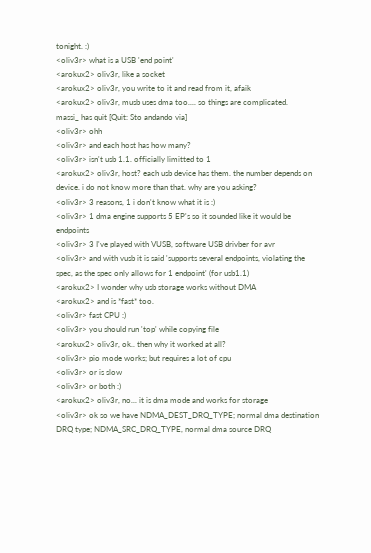tonight. :)
<oliv3r> what is a USB 'end point'
<arokux2> oliv3r, like a socket
<arokux2> oliv3r, you write to it and read from it, afaik
<arokux2> oliv3r, musb uses dma too.... so things are complicated.
massi_ has quit [Quit: Sto andando via]
<oliv3r> ohh
<oliv3r> and each host has how many?
<oliv3r> isn't usb 1.1. officially limitted to 1
<arokux2> oliv3r, host? each usb device has them. the number depends on device. i do not know more than that. why are you asking?
<oliv3r> 3 reasons, 1 i don't know what it is :)
<oliv3r> 1 dma engine supports 5 EP's so it sounded like it would be endpoints
<oliv3r> 3 I've played with VUSB, software USB drivber for avr
<oliv3r> and with vusb it is said 'supports several endpoints, violating the spec, as the spec only allows for 1 endpoint' (for usb1.1)
<arokux2> I wonder why usb storage works without DMA
<arokux2> and is *fast* too.
<oliv3r> fast CPU :)
<oliv3r> you should run 'top' while copying file
<arokux2> oliv3r, ok.. then why it worked at all?
<oliv3r> pio mode works; but requires a lot of cpu
<oliv3r> or is slow
<oliv3r> or both :)
<arokux2> oliv3r, no... it is dma mode and works for storage
<oliv3r> ok so we have NDMA_DEST_DRQ_TYPE; normal dma destination DRQ type; NDMA_SRC_DRQ_TYPE, normal dma source DRQ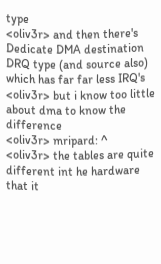type
<oliv3r> and then there's Dedicate DMA destination DRQ type (and source also) which has far far less IRQ's
<oliv3r> but i know too little about dma to know the difference
<oliv3r> mripard: ^
<oliv3r> the tables are quite different int he hardware that it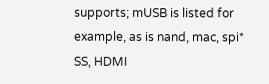supports; mUSB is listed for example, as is nand, mac, spi* SS, HDMI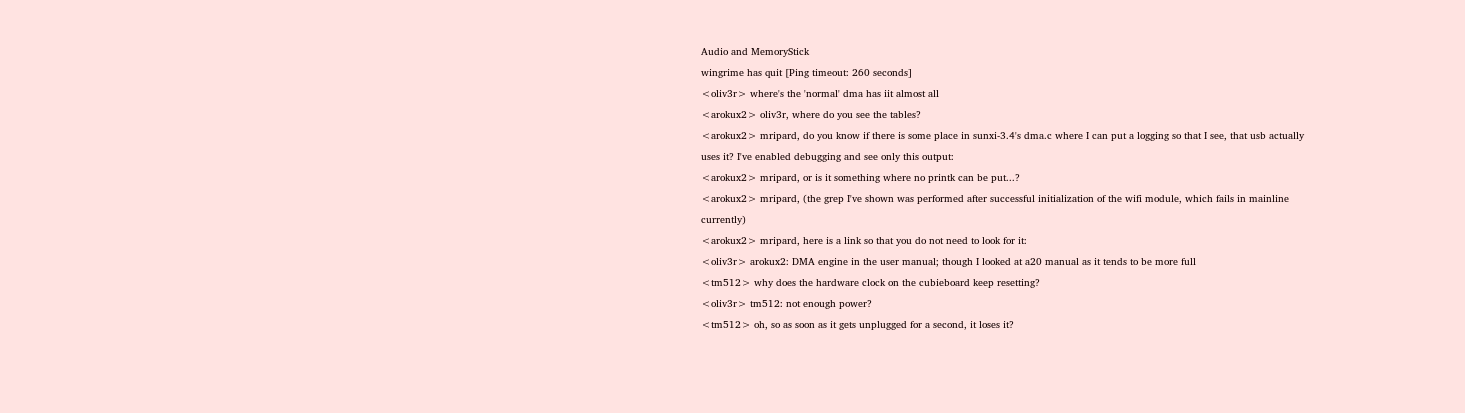Audio and MemoryStick
wingrime has quit [Ping timeout: 260 seconds]
<oliv3r> where's the 'normal' dma has iit almost all
<arokux2> oliv3r, where do you see the tables?
<arokux2> mripard, do you know if there is some place in sunxi-3.4's dma.c where I can put a logging so that I see, that usb actually uses it? I've enabled debugging and see only this output:
<arokux2> mripard, or is it something where no printk can be put...?
<arokux2> mripard, (the grep I've shown was performed after successful initialization of the wifi module, which fails in mainline currently)
<arokux2> mripard, here is a link so that you do not need to look for it:
<oliv3r> arokux2: DMA engine in the user manual; though I looked at a20 manual as it tends to be more full
<tm512> why does the hardware clock on the cubieboard keep resetting?
<oliv3r> tm512: not enough power?
<tm512> oh, so as soon as it gets unplugged for a second, it loses it?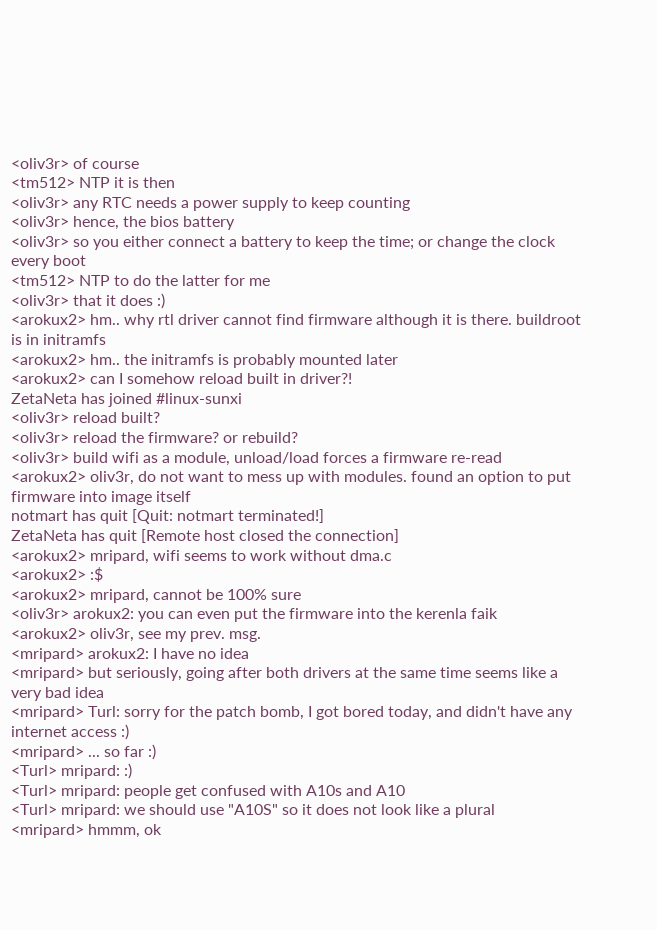<oliv3r> of course
<tm512> NTP it is then
<oliv3r> any RTC needs a power supply to keep counting
<oliv3r> hence, the bios battery
<oliv3r> so you either connect a battery to keep the time; or change the clock every boot
<tm512> NTP to do the latter for me
<oliv3r> that it does :)
<arokux2> hm.. why rtl driver cannot find firmware although it is there. buildroot is in initramfs
<arokux2> hm.. the initramfs is probably mounted later
<arokux2> can I somehow reload built in driver?!
ZetaNeta has joined #linux-sunxi
<oliv3r> reload built?
<oliv3r> reload the firmware? or rebuild?
<oliv3r> build wifi as a module, unload/load forces a firmware re-read
<arokux2> oliv3r, do not want to mess up with modules. found an option to put firmware into image itself
notmart has quit [Quit: notmart terminated!]
ZetaNeta has quit [Remote host closed the connection]
<arokux2> mripard, wifi seems to work without dma.c
<arokux2> :$
<arokux2> mripard, cannot be 100% sure
<oliv3r> arokux2: you can even put the firmware into the kerenla faik
<arokux2> oliv3r, see my prev. msg.
<mripard> arokux2: I have no idea
<mripard> but seriously, going after both drivers at the same time seems like a very bad idea
<mripard> Turl: sorry for the patch bomb, I got bored today, and didn't have any internet access :)
<mripard> ... so far :)
<Turl> mripard: :)
<Turl> mripard: people get confused with A10s and A10
<Turl> mripard: we should use "A10S" so it does not look like a plural
<mripard> hmmm, ok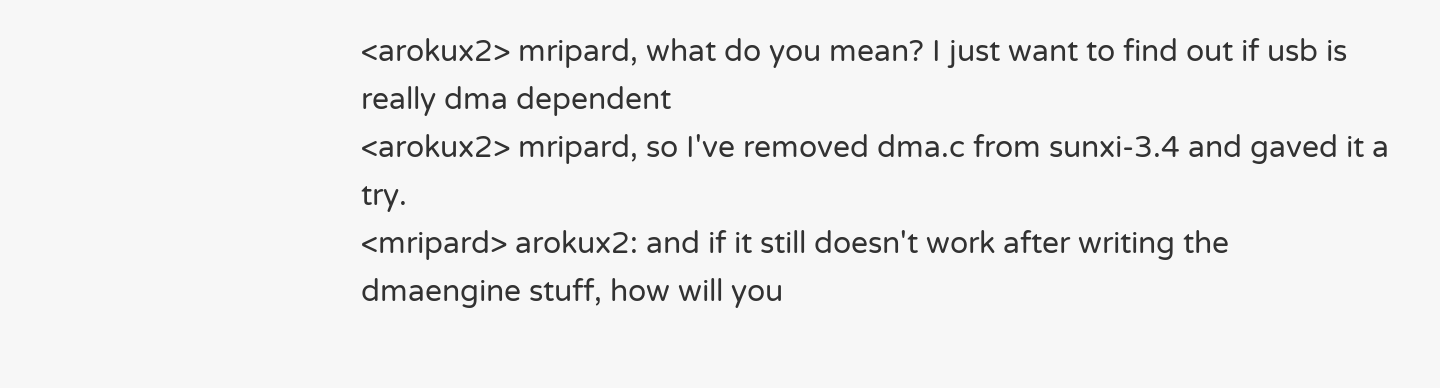<arokux2> mripard, what do you mean? I just want to find out if usb is really dma dependent
<arokux2> mripard, so I've removed dma.c from sunxi-3.4 and gaved it a try.
<mripard> arokux2: and if it still doesn't work after writing the dmaengine stuff, how will you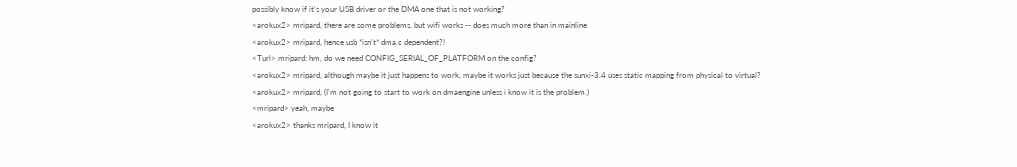possibly know if it's your USB driver or the DMA one that is not working?
<arokux2> mripard, there are some problems, but wifi works -- does much more than in mainline
<arokux2> mripard, hence usb *isn't* dma.c dependent?!
<Turl> mripard: hm, do we need CONFIG_SERIAL_OF_PLATFORM on the config?
<arokux2> mripard, although maybe it just happens to work, maybe it works just because the sunxi-3.4 uses static mapping from physical to virtual?
<arokux2> mripard, (I'm not going to start to work on dmaengine unless i know it is the problem.)
<mripard> yeah, maybe
<arokux2> thanks mripard, I know it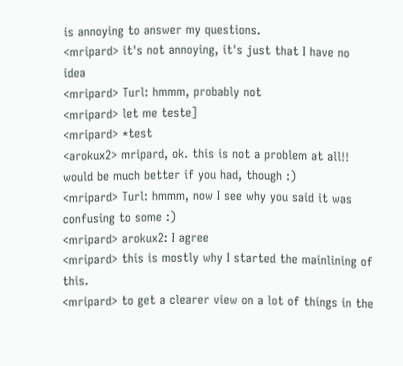is annoying to answer my questions.
<mripard> it's not annoying, it's just that I have no idea
<mripard> Turl: hmmm, probably not
<mripard> let me teste]
<mripard> *test
<arokux2> mripard, ok. this is not a problem at all!! would be much better if you had, though :)
<mripard> Turl: hmmm, now I see why you said it was confusing to some :)
<mripard> arokux2: I agree
<mripard> this is mostly why I started the mainlining of this.
<mripard> to get a clearer view on a lot of things in the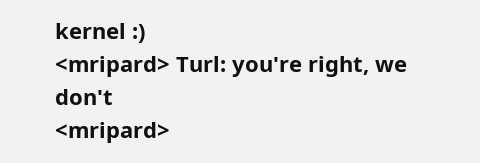kernel :)
<mripard> Turl: you're right, we don't
<mripard>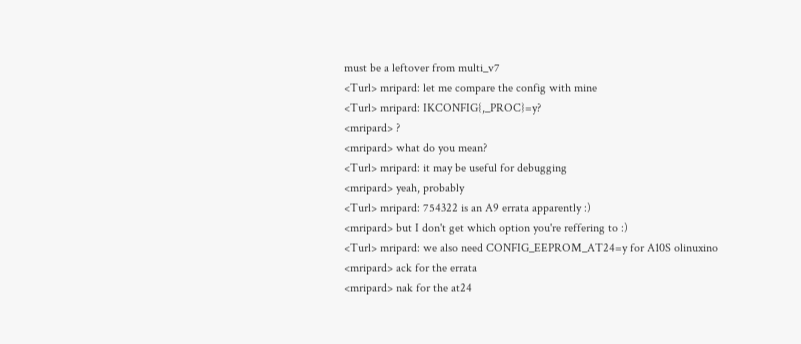must be a leftover from multi_v7
<Turl> mripard: let me compare the config with mine
<Turl> mripard: IKCONFIG{,_PROC}=y?
<mripard> ?
<mripard> what do you mean?
<Turl> mripard: it may be useful for debugging
<mripard> yeah, probably
<Turl> mripard: 754322 is an A9 errata apparently :)
<mripard> but I don't get which option you're reffering to :)
<Turl> mripard: we also need CONFIG_EEPROM_AT24=y for A10S olinuxino
<mripard> ack for the errata
<mripard> nak for the at24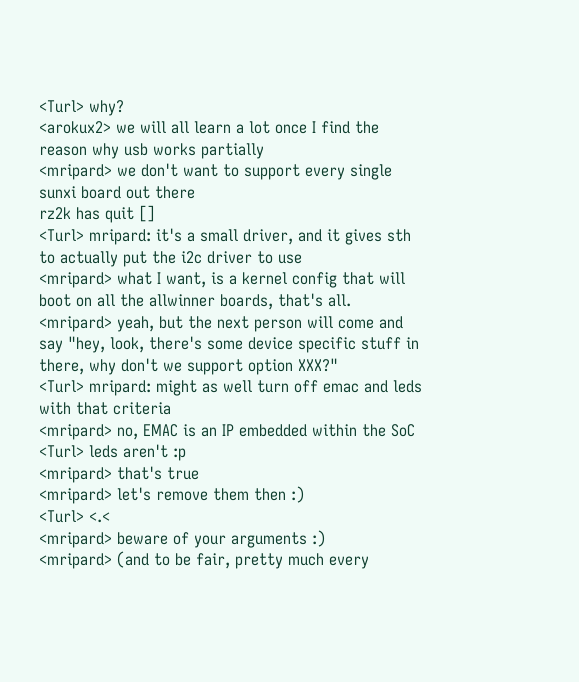<Turl> why?
<arokux2> we will all learn a lot once I find the reason why usb works partially
<mripard> we don't want to support every single sunxi board out there
rz2k has quit []
<Turl> mripard: it's a small driver, and it gives sth to actually put the i2c driver to use
<mripard> what I want, is a kernel config that will boot on all the allwinner boards, that's all.
<mripard> yeah, but the next person will come and say "hey, look, there's some device specific stuff in there, why don't we support option XXX?"
<Turl> mripard: might as well turn off emac and leds with that criteria
<mripard> no, EMAC is an IP embedded within the SoC
<Turl> leds aren't :p
<mripard> that's true
<mripard> let's remove them then :)
<Turl> <.<
<mripard> beware of your arguments :)
<mripard> (and to be fair, pretty much every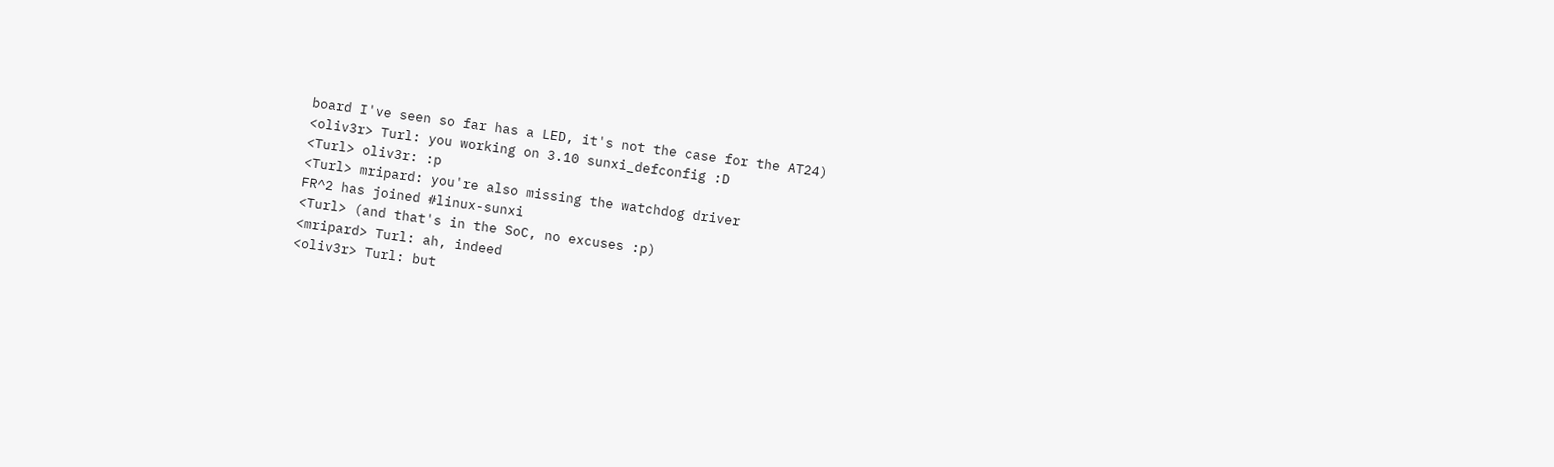board I've seen so far has a LED, it's not the case for the AT24)
<oliv3r> Turl: you working on 3.10 sunxi_defconfig :D
<Turl> oliv3r: :p
<Turl> mripard: you're also missing the watchdog driver
FR^2 has joined #linux-sunxi
<Turl> (and that's in the SoC, no excuses :p)
<mripard> Turl: ah, indeed
<oliv3r> Turl: but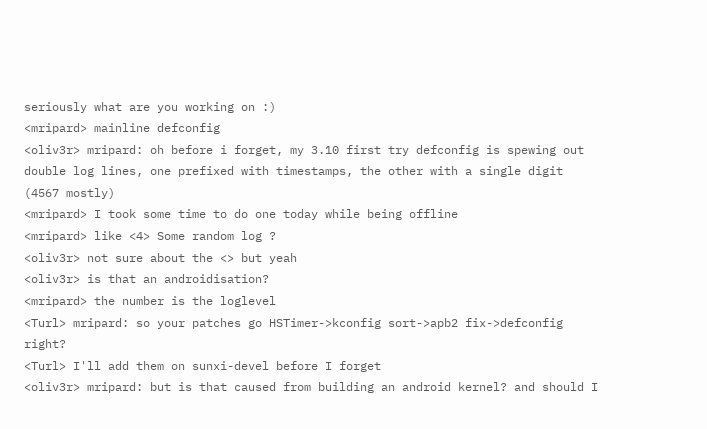seriously what are you working on :)
<mripard> mainline defconfig
<oliv3r> mripard: oh before i forget, my 3.10 first try defconfig is spewing out double log lines, one prefixed with timestamps, the other with a single digit (4567 mostly)
<mripard> I took some time to do one today while being offline
<mripard> like <4> Some random log ?
<oliv3r> not sure about the <> but yeah
<oliv3r> is that an androidisation?
<mripard> the number is the loglevel
<Turl> mripard: so your patches go HSTimer->kconfig sort->apb2 fix->defconfig right?
<Turl> I'll add them on sunxi-devel before I forget
<oliv3r> mripard: but is that caused from building an android kernel? and should I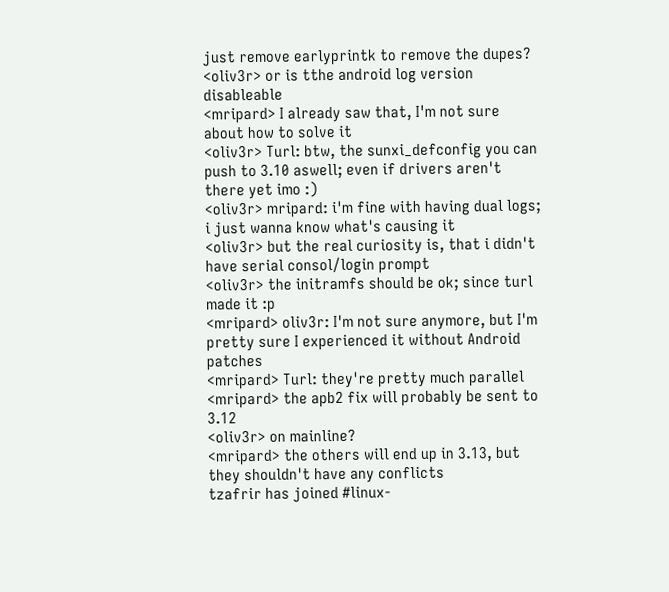just remove earlyprintk to remove the dupes?
<oliv3r> or is tthe android log version disableable
<mripard> I already saw that, I'm not sure about how to solve it
<oliv3r> Turl: btw, the sunxi_defconfig you can push to 3.10 aswell; even if drivers aren't there yet imo :)
<oliv3r> mripard: i'm fine with having dual logs; i just wanna know what's causing it
<oliv3r> but the real curiosity is, that i didn't have serial consol/login prompt
<oliv3r> the initramfs should be ok; since turl made it :p
<mripard> oliv3r: I'm not sure anymore, but I'm pretty sure I experienced it without Android patches
<mripard> Turl: they're pretty much parallel
<mripard> the apb2 fix will probably be sent to 3.12
<oliv3r> on mainline?
<mripard> the others will end up in 3.13, but they shouldn't have any conflicts
tzafrir has joined #linux-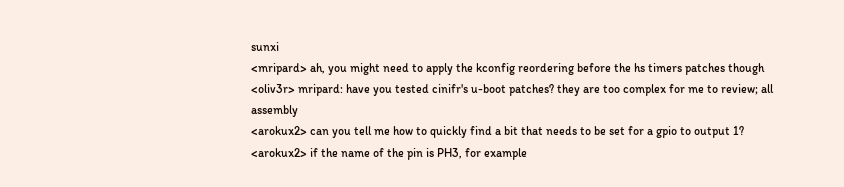sunxi
<mripard> ah, you might need to apply the kconfig reordering before the hs timers patches though
<oliv3r> mripard: have you tested cinifr's u-boot patches? they are too complex for me to review; all assembly
<arokux2> can you tell me how to quickly find a bit that needs to be set for a gpio to output 1?
<arokux2> if the name of the pin is PH3, for example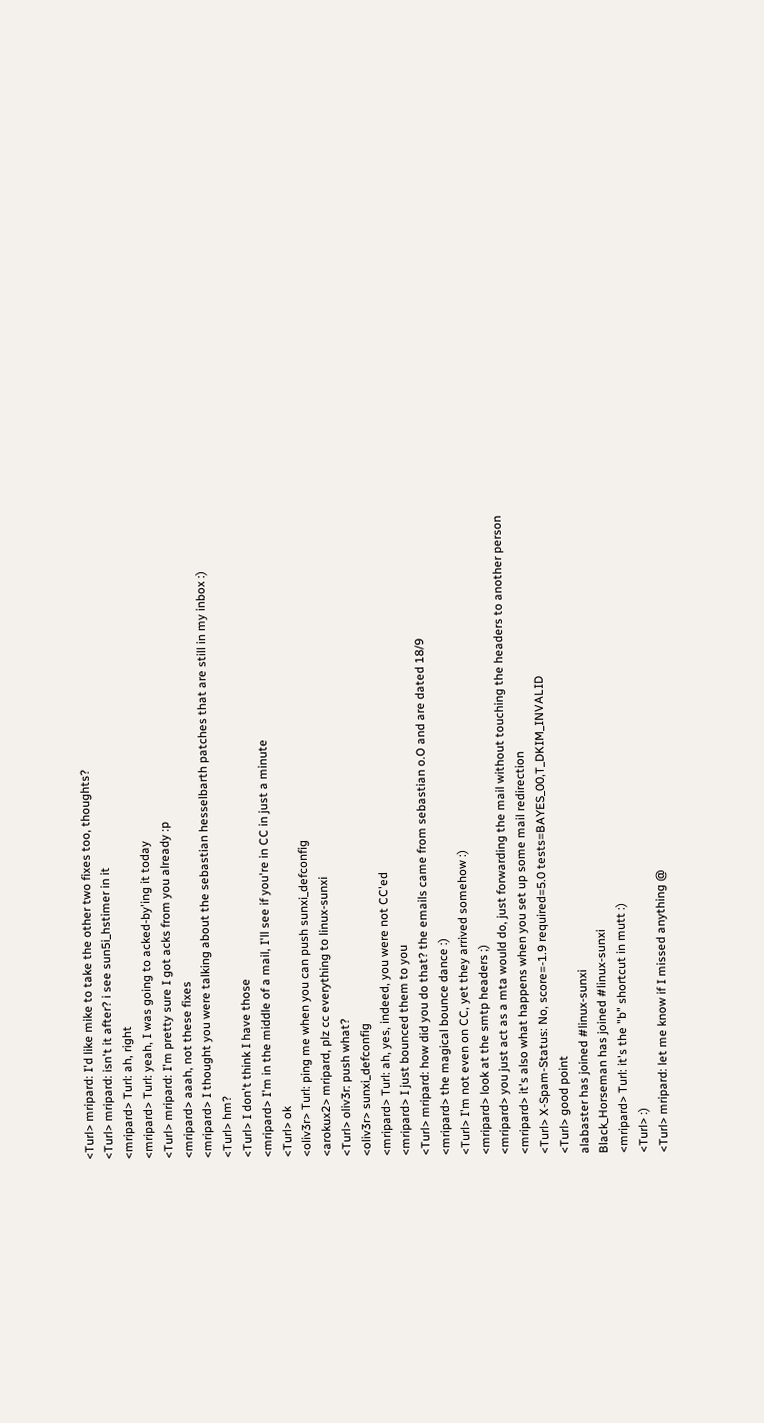<Turl> mripard: I'd like mike to take the other two fixes too, thoughts?
<Turl> mripard: isn't it after? i see sun5i_hstimer in it
<mripard> Turl: ah, right
<mripard> Turl: yeah, I was going to acked-by'ing it today
<Turl> mripard: I'm pretty sure I got acks from you already :p
<mripard> aaah, not these fixes
<mripard> I thought you were talking about the sebastian hesselbarth patches that are still in my inbox :)
<Turl> hm?
<Turl> I don't think I have those
<mripard> I'm in the middle of a mail, I'll see if you're in CC in just a minute
<Turl> ok
<oliv3r> Turl: ping me when you can push sunxi_defconfig
<arokux2> mripard, plz cc everything to linux-sunxi
<Turl> oliv3r: push what?
<oliv3r> sunxi_defconfig
<mripard> Turl: ah, yes, indeed, you were not CC'ed
<mripard> I just bounced them to you
<Turl> mripard: how did you do that? the emails came from sebastian o.O and are dated 18/9
<mripard> the magical bounce dance :)
<Turl> I'm not even on CC, yet they arrived somehow :)
<mripard> look at the smtp headers ;)
<mripard> you just act as a mta would do, just forwarding the mail without touching the headers to another person
<mripard> it's also what happens when you set up some mail redirection
<Turl> X-Spam-Status: No, score=-1.9 required=5.0 tests=BAYES_00,T_DKIM_INVALID
<Turl> good point
alabaster has joined #linux-sunxi
Black_Horseman has joined #linux-sunxi
<mripard> Turl: it's the "b" shortcut in mutt :)
<Turl> :)
<Turl> mripard: let me know if I missed anything @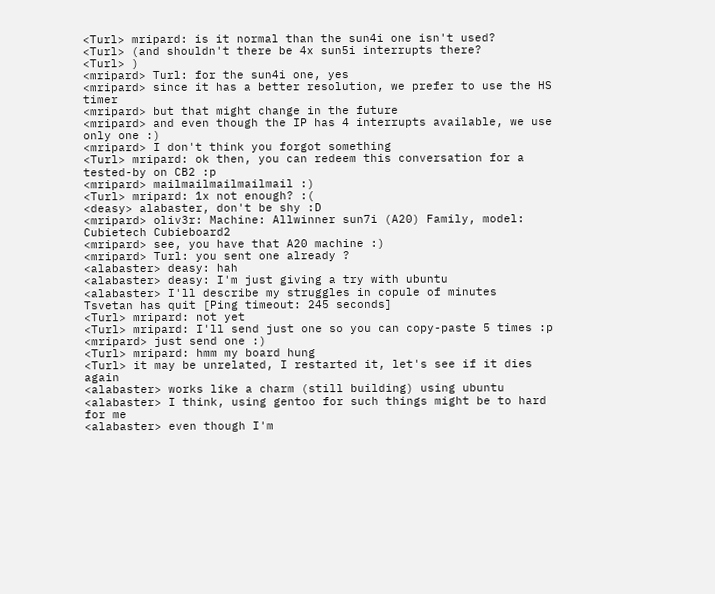<Turl> mripard: is it normal than the sun4i one isn't used?
<Turl> (and shouldn't there be 4x sun5i interrupts there?
<Turl> )
<mripard> Turl: for the sun4i one, yes
<mripard> since it has a better resolution, we prefer to use the HS timer
<mripard> but that might change in the future
<mripard> and even though the IP has 4 interrupts available, we use only one :)
<mripard> I don't think you forgot something
<Turl> mripard: ok then, you can redeem this conversation for a tested-by on CB2 :p
<mripard> mailmailmailmailmail :)
<Turl> mripard: 1x not enough? :(
<deasy> alabaster, don't be shy :D
<mripard> oliv3r: Machine: Allwinner sun7i (A20) Family, model: Cubietech Cubieboard2
<mripard> see, you have that A20 machine :)
<mripard> Turl: you sent one already ?
<alabaster> deasy: hah
<alabaster> deasy: I'm just giving a try with ubuntu
<alabaster> I'll describe my struggles in copule of minutes
Tsvetan has quit [Ping timeout: 245 seconds]
<Turl> mripard: not yet
<Turl> mripard: I'll send just one so you can copy-paste 5 times :p
<mripard> just send one :)
<Turl> mripard: hmm my board hung
<Turl> it may be unrelated, I restarted it, let's see if it dies again
<alabaster> works like a charm (still building) using ubuntu
<alabaster> I think, using gentoo for such things might be to hard for me
<alabaster> even though I'm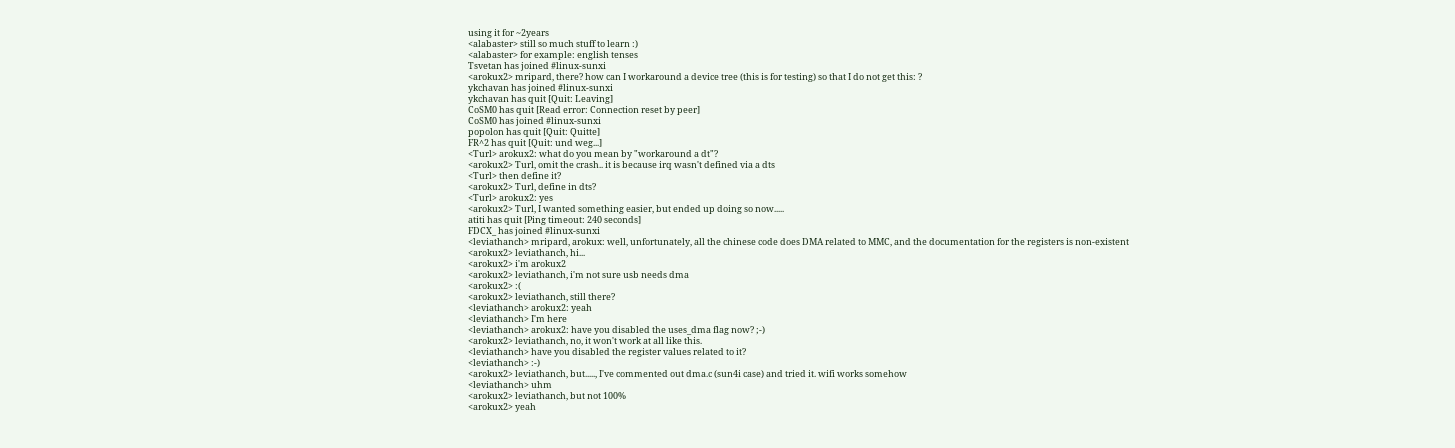using it for ~2years
<alabaster> still so much stuff to learn :)
<alabaster> for example: english tenses
Tsvetan has joined #linux-sunxi
<arokux2> mripard, there? how can I workaround a device tree (this is for testing) so that I do not get this: ?
ykchavan has joined #linux-sunxi
ykchavan has quit [Quit: Leaving]
CoSM0 has quit [Read error: Connection reset by peer]
CoSM0 has joined #linux-sunxi
popolon has quit [Quit: Quitte]
FR^2 has quit [Quit: und weg...]
<Turl> arokux2: what do you mean by "workaround a dt"?
<arokux2> Turl, omit the crash.. it is because irq wasn't defined via a dts
<Turl> then define it?
<arokux2> Turl, define in dts?
<Turl> arokux2: yes
<arokux2> Turl, I wanted something easier, but ended up doing so now.....
atiti has quit [Ping timeout: 240 seconds]
FDCX_ has joined #linux-sunxi
<leviathanch> mripard, arokux: well, unfortunately, all the chinese code does DMA related to MMC, and the documentation for the registers is non-existent
<arokux2> leviathanch, hi...
<arokux2> i'm arokux2
<arokux2> leviathanch, i'm not sure usb needs dma
<arokux2> :(
<arokux2> leviathanch, still there?
<leviathanch> arokux2: yeah
<leviathanch> I'm here
<leviathanch> arokux2: have you disabled the uses_dma flag now? ;-)
<arokux2> leviathanch, no, it won't work at all like this.
<leviathanch> have you disabled the register values related to it?
<leviathanch> :-)
<arokux2> leviathanch, but....., I've commented out dma.c (sun4i case) and tried it. wifi works somehow
<leviathanch> uhm
<arokux2> leviathanch, but not 100%
<arokux2> yeah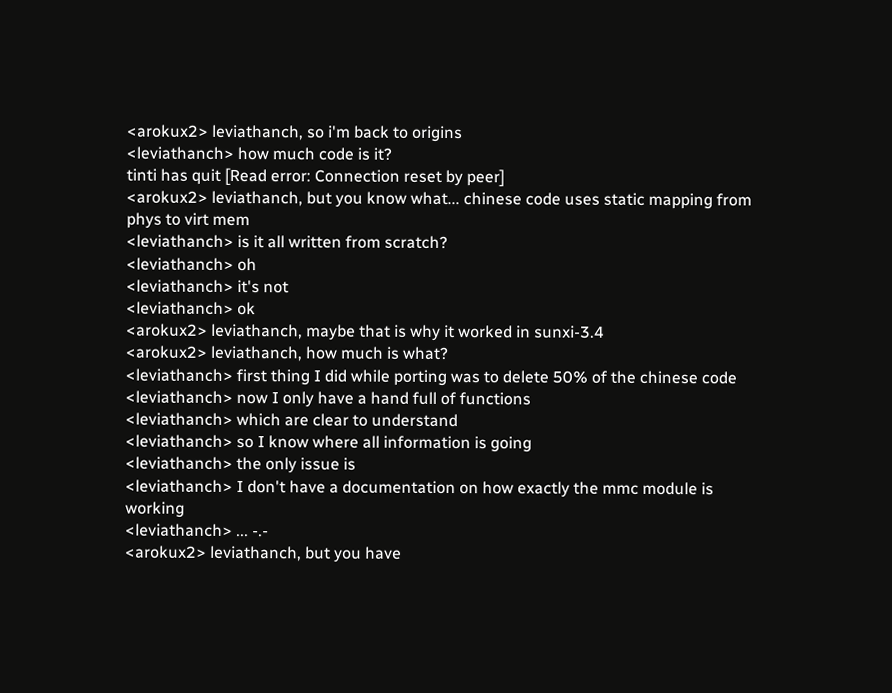<arokux2> leviathanch, so i'm back to origins
<leviathanch> how much code is it?
tinti has quit [Read error: Connection reset by peer]
<arokux2> leviathanch, but you know what... chinese code uses static mapping from phys to virt mem
<leviathanch> is it all written from scratch?
<leviathanch> oh
<leviathanch> it's not
<leviathanch> ok
<arokux2> leviathanch, maybe that is why it worked in sunxi-3.4
<arokux2> leviathanch, how much is what?
<leviathanch> first thing I did while porting was to delete 50% of the chinese code
<leviathanch> now I only have a hand full of functions
<leviathanch> which are clear to understand
<leviathanch> so I know where all information is going
<leviathanch> the only issue is
<leviathanch> I don't have a documentation on how exactly the mmc module is working
<leviathanch> ... -.-
<arokux2> leviathanch, but you have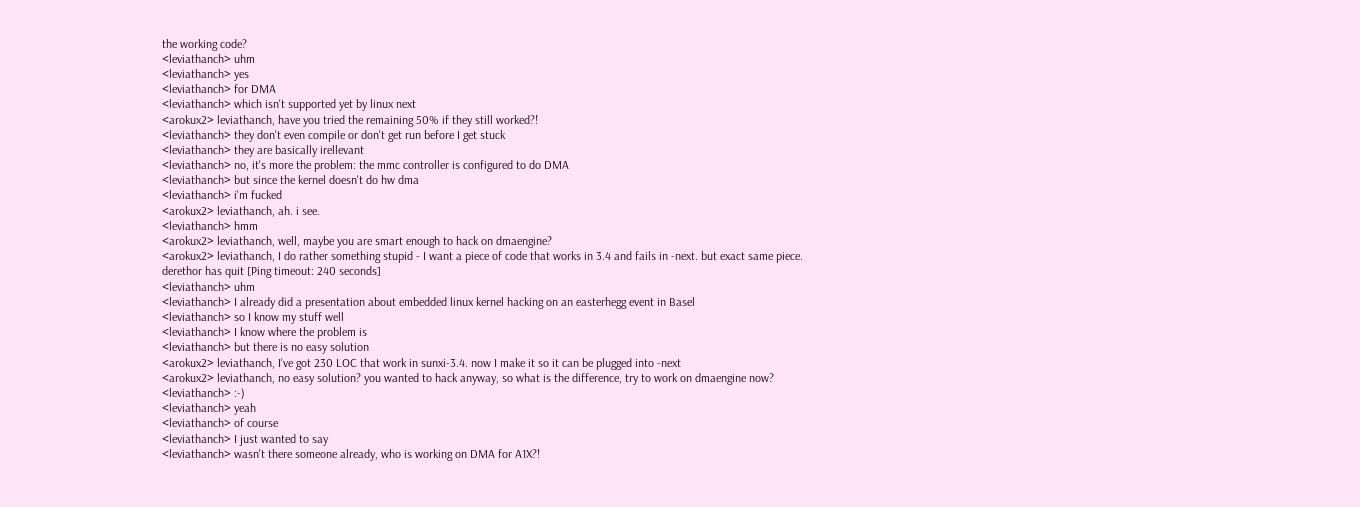the working code?
<leviathanch> uhm
<leviathanch> yes
<leviathanch> for DMA
<leviathanch> which isn't supported yet by linux next
<arokux2> leviathanch, have you tried the remaining 50% if they still worked?!
<leviathanch> they don't even compile or don't get run before I get stuck
<leviathanch> they are basically irellevant
<leviathanch> no, it's more the problem: the mmc controller is configured to do DMA
<leviathanch> but since the kernel doesn't do hw dma
<leviathanch> i'm fucked
<arokux2> leviathanch, ah. i see.
<leviathanch> hmm
<arokux2> leviathanch, well, maybe you are smart enough to hack on dmaengine?
<arokux2> leviathanch, I do rather something stupid - I want a piece of code that works in 3.4 and fails in -next. but exact same piece.
derethor has quit [Ping timeout: 240 seconds]
<leviathanch> uhm
<leviathanch> I already did a presentation about embedded linux kernel hacking on an easterhegg event in Basel
<leviathanch> so I know my stuff well
<leviathanch> I know where the problem is
<leviathanch> but there is no easy solution
<arokux2> leviathanch, I've got 230 LOC that work in sunxi-3.4. now I make it so it can be plugged into -next
<arokux2> leviathanch, no easy solution? you wanted to hack anyway, so what is the difference, try to work on dmaengine now?
<leviathanch> :-)
<leviathanch> yeah
<leviathanch> of course
<leviathanch> I just wanted to say
<leviathanch> wasn't there someone already, who is working on DMA for A1X?!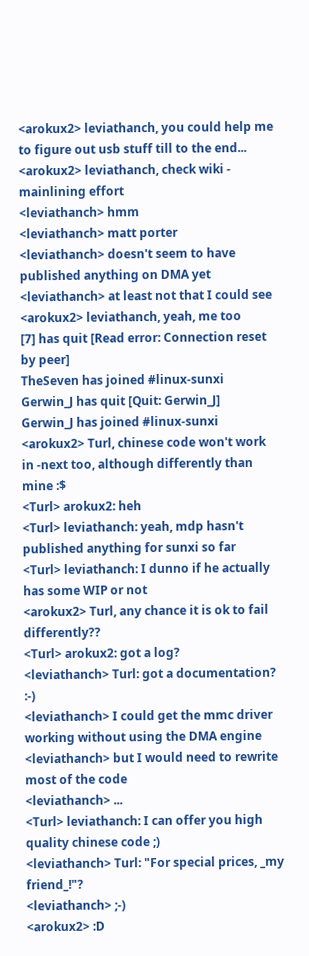<arokux2> leviathanch, you could help me to figure out usb stuff till to the end...
<arokux2> leviathanch, check wiki - mainlining effort
<leviathanch> hmm
<leviathanch> matt porter
<leviathanch> doesn't seem to have published anything on DMA yet
<leviathanch> at least not that I could see
<arokux2> leviathanch, yeah, me too
[7] has quit [Read error: Connection reset by peer]
TheSeven has joined #linux-sunxi
Gerwin_J has quit [Quit: Gerwin_J]
Gerwin_J has joined #linux-sunxi
<arokux2> Turl, chinese code won't work in -next too, although differently than mine :$
<Turl> arokux2: heh
<Turl> leviathanch: yeah, mdp hasn't published anything for sunxi so far
<Turl> leviathanch: I dunno if he actually has some WIP or not
<arokux2> Turl, any chance it is ok to fail differently??
<Turl> arokux2: got a log?
<leviathanch> Turl: got a documentation? :-)
<leviathanch> I could get the mmc driver working without using the DMA engine
<leviathanch> but I would need to rewrite most of the code
<leviathanch> ...
<Turl> leviathanch: I can offer you high quality chinese code ;)
<leviathanch> Turl: "For special prices, _my friend_!"?
<leviathanch> ;-)
<arokux2> :D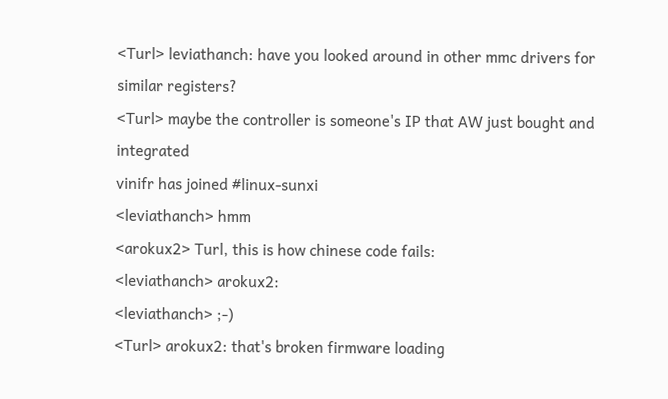<Turl> leviathanch: have you looked around in other mmc drivers for similar registers?
<Turl> maybe the controller is someone's IP that AW just bought and integrated
vinifr has joined #linux-sunxi
<leviathanch> hmm
<arokux2> Turl, this is how chinese code fails:
<leviathanch> arokux2:
<leviathanch> ;-)
<Turl> arokux2: that's broken firmware loading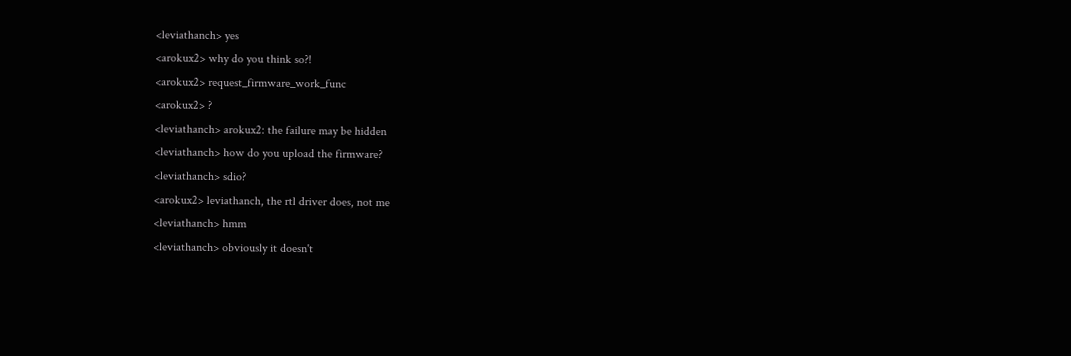<leviathanch> yes
<arokux2> why do you think so?!
<arokux2> request_firmware_work_func
<arokux2> ?
<leviathanch> arokux2: the failure may be hidden
<leviathanch> how do you upload the firmware?
<leviathanch> sdio?
<arokux2> leviathanch, the rtl driver does, not me
<leviathanch> hmm
<leviathanch> obviously it doesn't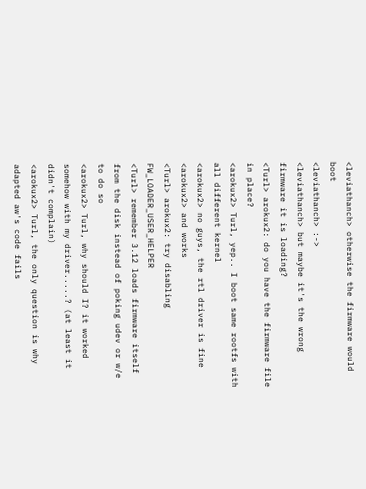<leviathanch> otherwise the firmware would boot
<leviathanch> :->
<leviathanch> but maybe it's the wrong firmware it is loading?
<Turl> arokux2: do you have the firmware file in place?
<arokux2> Turl, yep.. I boot same rootfs with all different kernel
<arokux2> no guys, the rtl driver is fine
<arokux2> and works
<Turl> arokux2: try disabling FW_LOADER_USER_HELPER
<Turl> remember 3.12 loads firmware itself from the disk instead of poking udev or w/e to do so
<arokux2> Turl, why should I? it worked somehow with my driver.....? (at least it didn't complain)
<arokux2> Turl, the only question is why adapted aw's code fails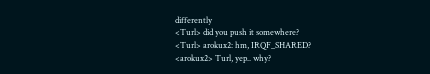differently
<Turl> did you push it somewhere?
<Turl> arokux2: hm, IRQF_SHARED?
<arokux2> Turl, yep.. why?